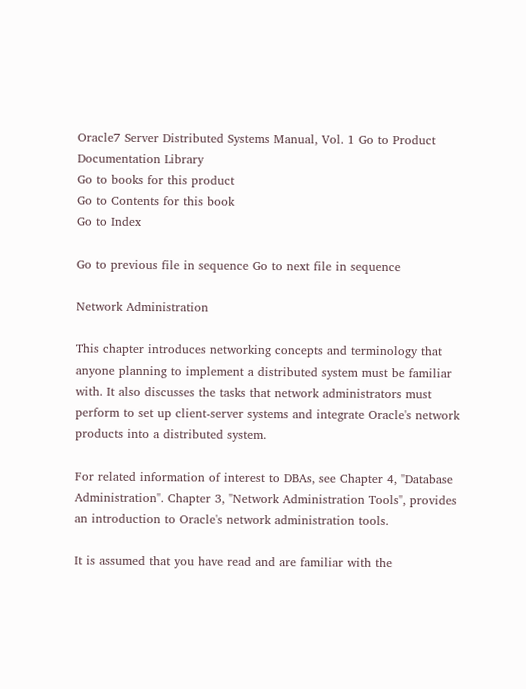Oracle7 Server Distributed Systems Manual, Vol. 1 Go to Product Documentation Library
Go to books for this product
Go to Contents for this book
Go to Index

Go to previous file in sequence Go to next file in sequence

Network Administration

This chapter introduces networking concepts and terminology that anyone planning to implement a distributed system must be familiar with. It also discusses the tasks that network administrators must perform to set up client-server systems and integrate Oracle's network products into a distributed system.

For related information of interest to DBAs, see Chapter 4, "Database Administration". Chapter 3, "Network Administration Tools", provides an introduction to Oracle's network administration tools.

It is assumed that you have read and are familiar with the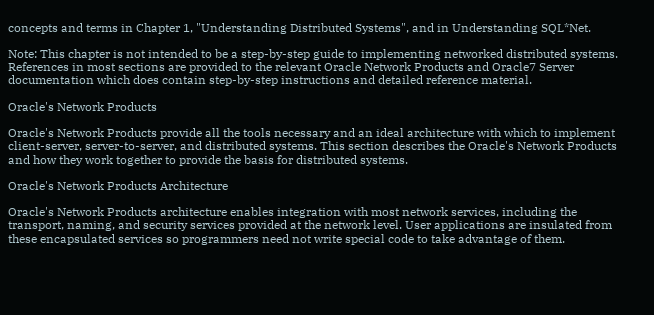concepts and terms in Chapter 1, "Understanding Distributed Systems", and in Understanding SQL*Net.

Note: This chapter is not intended to be a step-by-step guide to implementing networked distributed systems. References in most sections are provided to the relevant Oracle Network Products and Oracle7 Server documentation which does contain step-by-step instructions and detailed reference material.

Oracle's Network Products

Oracle's Network Products provide all the tools necessary and an ideal architecture with which to implement client-server, server-to-server, and distributed systems. This section describes the Oracle's Network Products and how they work together to provide the basis for distributed systems.

Oracle's Network Products Architecture

Oracle's Network Products architecture enables integration with most network services, including the transport, naming, and security services provided at the network level. User applications are insulated from these encapsulated services so programmers need not write special code to take advantage of them.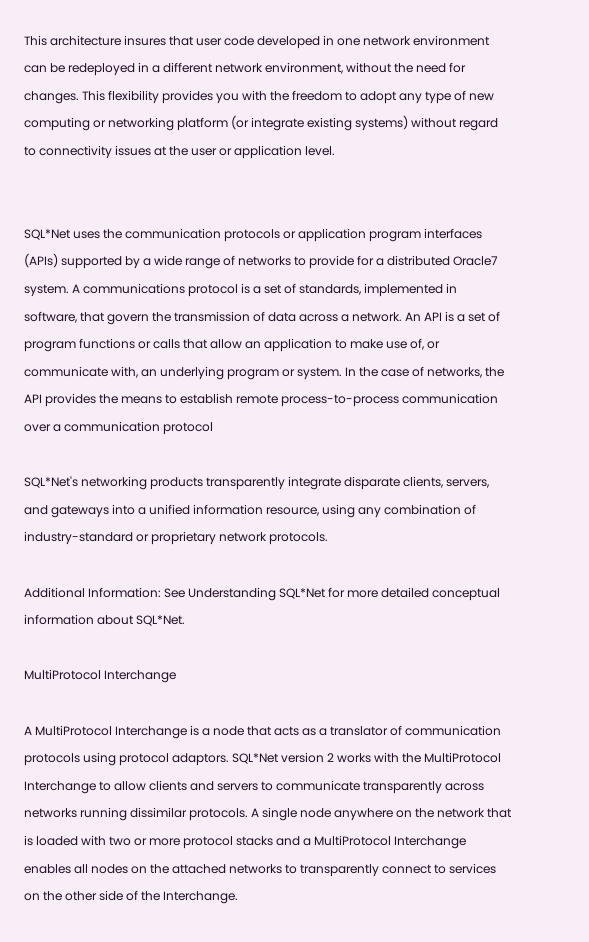This architecture insures that user code developed in one network environment can be redeployed in a different network environment, without the need for changes. This flexibility provides you with the freedom to adopt any type of new computing or networking platform (or integrate existing systems) without regard to connectivity issues at the user or application level.


SQL*Net uses the communication protocols or application program interfaces (APIs) supported by a wide range of networks to provide for a distributed Oracle7 system. A communications protocol is a set of standards, implemented in software, that govern the transmission of data across a network. An API is a set of program functions or calls that allow an application to make use of, or communicate with, an underlying program or system. In the case of networks, the API provides the means to establish remote process-to-process communication over a communication protocol

SQL*Net's networking products transparently integrate disparate clients, servers, and gateways into a unified information resource, using any combination of industry-standard or proprietary network protocols.

Additional Information: See Understanding SQL*Net for more detailed conceptual information about SQL*Net.

MultiProtocol Interchange

A MultiProtocol Interchange is a node that acts as a translator of communication protocols using protocol adaptors. SQL*Net version 2 works with the MultiProtocol Interchange to allow clients and servers to communicate transparently across networks running dissimilar protocols. A single node anywhere on the network that is loaded with two or more protocol stacks and a MultiProtocol Interchange enables all nodes on the attached networks to transparently connect to services on the other side of the Interchange.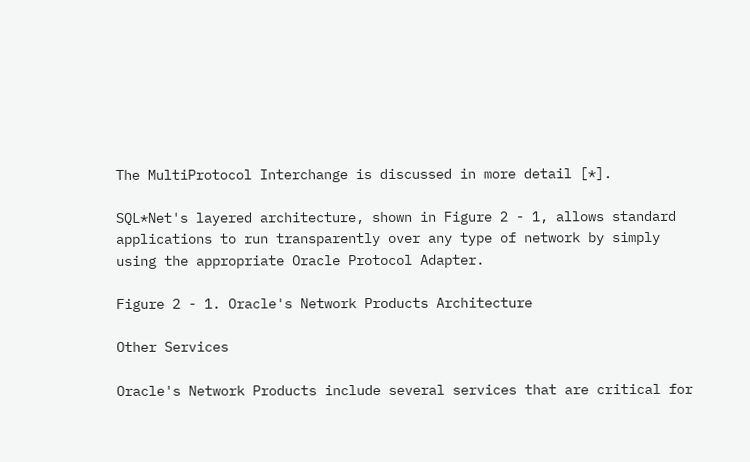The MultiProtocol Interchange is discussed in more detail [*].

SQL*Net's layered architecture, shown in Figure 2 - 1, allows standard applications to run transparently over any type of network by simply using the appropriate Oracle Protocol Adapter.

Figure 2 - 1. Oracle's Network Products Architecture

Other Services

Oracle's Network Products include several services that are critical for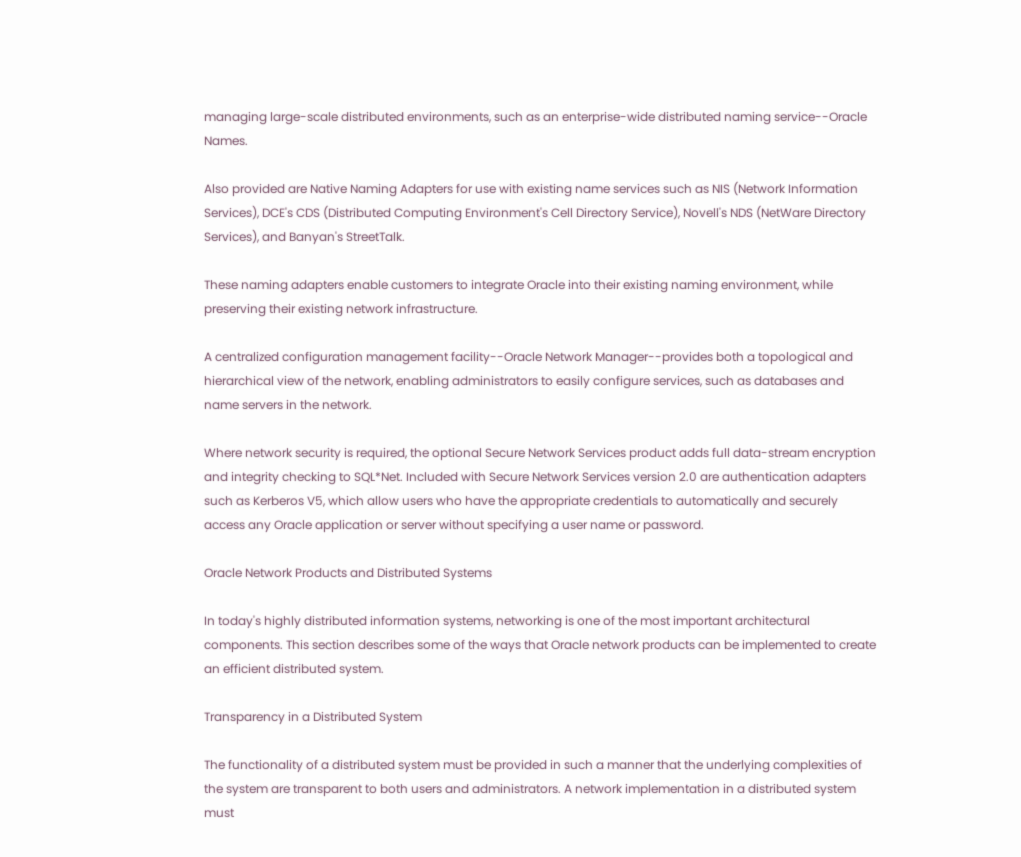managing large-scale distributed environments, such as an enterprise-wide distributed naming service--Oracle Names.

Also provided are Native Naming Adapters for use with existing name services such as NIS (Network Information Services), DCE's CDS (Distributed Computing Environment's Cell Directory Service), Novell's NDS (NetWare Directory Services), and Banyan's StreetTalk.

These naming adapters enable customers to integrate Oracle into their existing naming environment, while preserving their existing network infrastructure.

A centralized configuration management facility--Oracle Network Manager--provides both a topological and hierarchical view of the network, enabling administrators to easily configure services, such as databases and name servers in the network.

Where network security is required, the optional Secure Network Services product adds full data-stream encryption and integrity checking to SQL*Net. Included with Secure Network Services version 2.0 are authentication adapters such as Kerberos V5, which allow users who have the appropriate credentials to automatically and securely access any Oracle application or server without specifying a user name or password.

Oracle Network Products and Distributed Systems

In today's highly distributed information systems, networking is one of the most important architectural components. This section describes some of the ways that Oracle network products can be implemented to create an efficient distributed system.

Transparency in a Distributed System

The functionality of a distributed system must be provided in such a manner that the underlying complexities of the system are transparent to both users and administrators. A network implementation in a distributed system must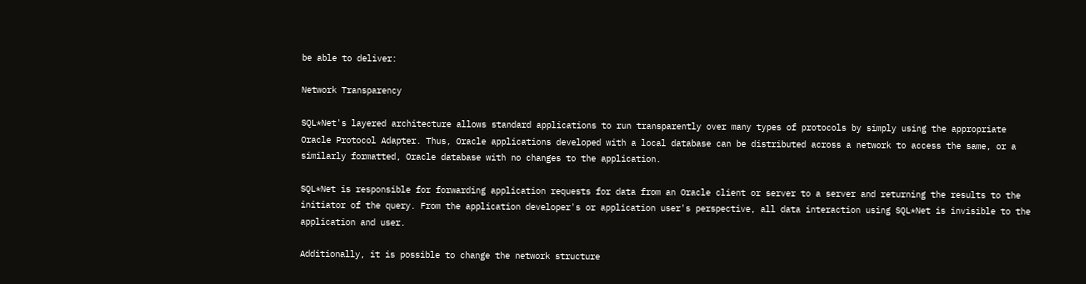be able to deliver:

Network Transparency

SQL*Net's layered architecture allows standard applications to run transparently over many types of protocols by simply using the appropriate Oracle Protocol Adapter. Thus, Oracle applications developed with a local database can be distributed across a network to access the same, or a similarly formatted, Oracle database with no changes to the application.

SQL*Net is responsible for forwarding application requests for data from an Oracle client or server to a server and returning the results to the initiator of the query. From the application developer's or application user's perspective, all data interaction using SQL*Net is invisible to the application and user.

Additionally, it is possible to change the network structure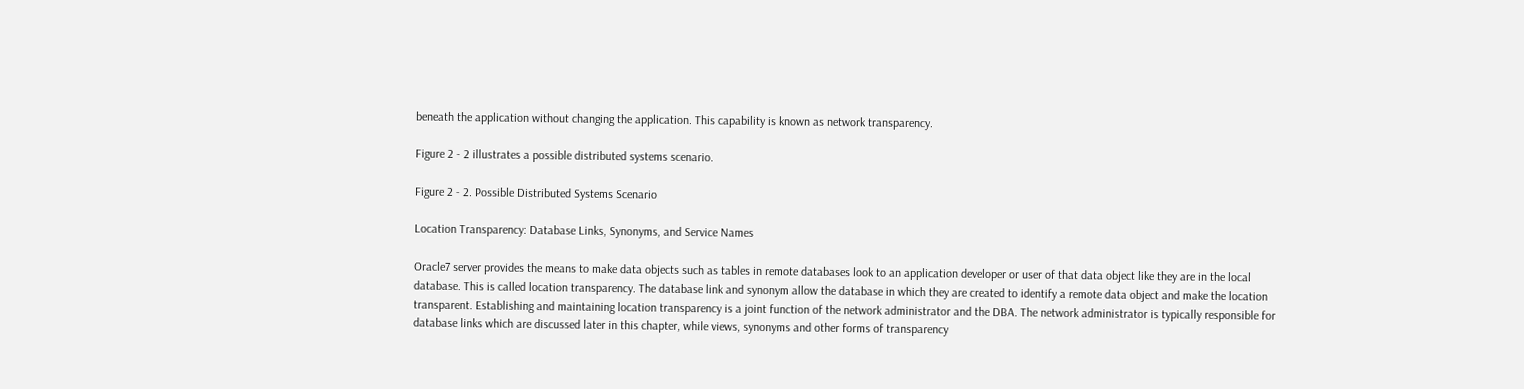beneath the application without changing the application. This capability is known as network transparency.

Figure 2 - 2 illustrates a possible distributed systems scenario.

Figure 2 - 2. Possible Distributed Systems Scenario

Location Transparency: Database Links, Synonyms, and Service Names

Oracle7 server provides the means to make data objects such as tables in remote databases look to an application developer or user of that data object like they are in the local database. This is called location transparency. The database link and synonym allow the database in which they are created to identify a remote data object and make the location transparent. Establishing and maintaining location transparency is a joint function of the network administrator and the DBA. The network administrator is typically responsible for database links which are discussed later in this chapter, while views, synonyms and other forms of transparency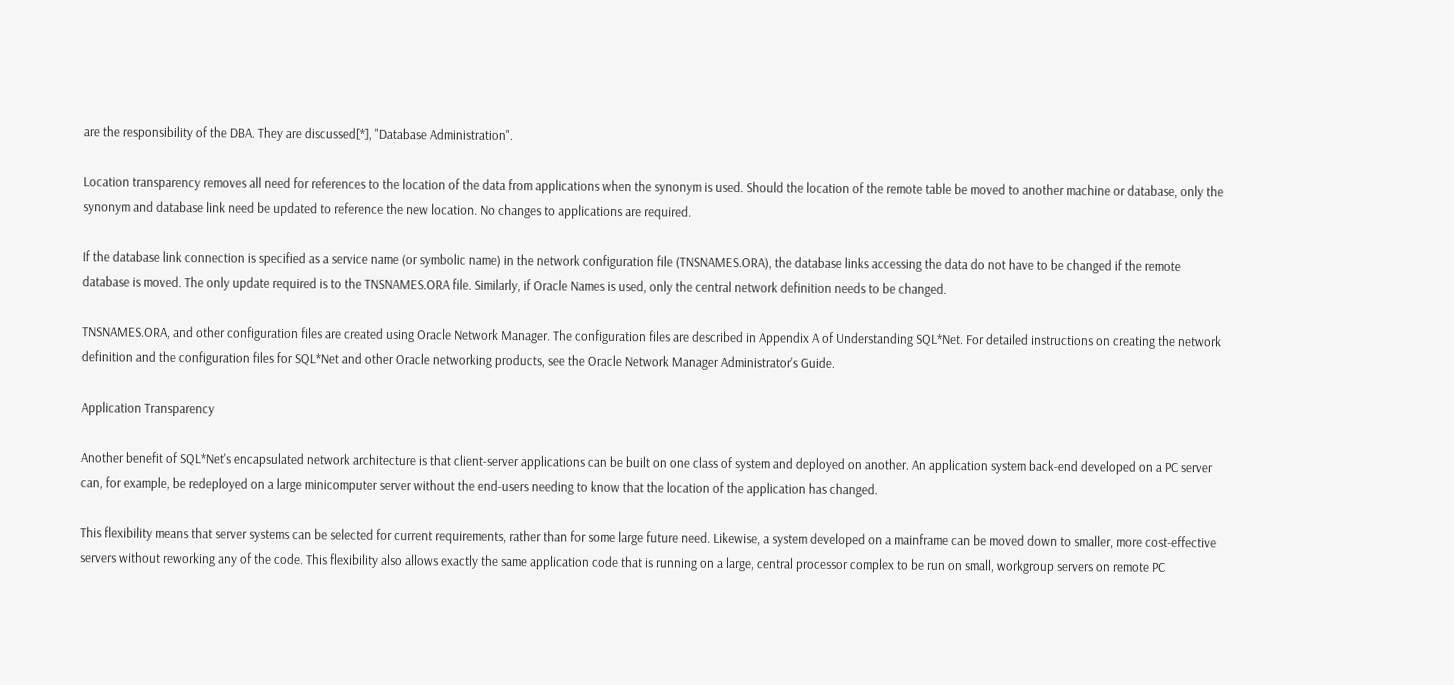are the responsibility of the DBA. They are discussed[*], "Database Administration".

Location transparency removes all need for references to the location of the data from applications when the synonym is used. Should the location of the remote table be moved to another machine or database, only the synonym and database link need be updated to reference the new location. No changes to applications are required.

If the database link connection is specified as a service name (or symbolic name) in the network configuration file (TNSNAMES.ORA), the database links accessing the data do not have to be changed if the remote database is moved. The only update required is to the TNSNAMES.ORA file. Similarly, if Oracle Names is used, only the central network definition needs to be changed.

TNSNAMES.ORA, and other configuration files are created using Oracle Network Manager. The configuration files are described in Appendix A of Understanding SQL*Net. For detailed instructions on creating the network definition and the configuration files for SQL*Net and other Oracle networking products, see the Oracle Network Manager Administrator's Guide.

Application Transparency

Another benefit of SQL*Net's encapsulated network architecture is that client-server applications can be built on one class of system and deployed on another. An application system back-end developed on a PC server can, for example, be redeployed on a large minicomputer server without the end-users needing to know that the location of the application has changed.

This flexibility means that server systems can be selected for current requirements, rather than for some large future need. Likewise, a system developed on a mainframe can be moved down to smaller, more cost-effective servers without reworking any of the code. This flexibility also allows exactly the same application code that is running on a large, central processor complex to be run on small, workgroup servers on remote PC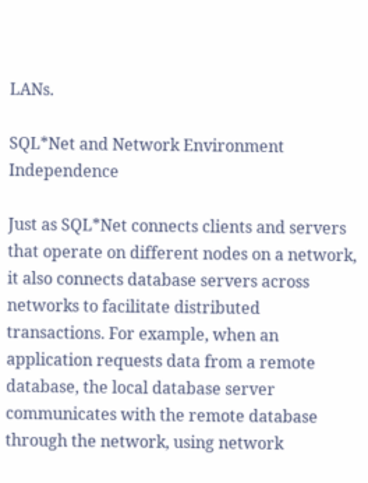LANs.

SQL*Net and Network Environment Independence

Just as SQL*Net connects clients and servers that operate on different nodes on a network, it also connects database servers across networks to facilitate distributed transactions. For example, when an application requests data from a remote database, the local database server communicates with the remote database through the network, using network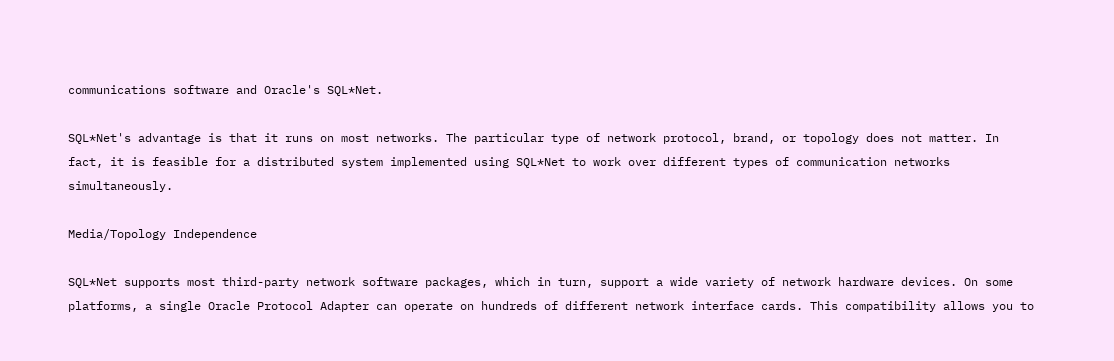communications software and Oracle's SQL*Net.

SQL*Net's advantage is that it runs on most networks. The particular type of network protocol, brand, or topology does not matter. In fact, it is feasible for a distributed system implemented using SQL*Net to work over different types of communication networks simultaneously.

Media/Topology Independence

SQL*Net supports most third-party network software packages, which in turn, support a wide variety of network hardware devices. On some platforms, a single Oracle Protocol Adapter can operate on hundreds of different network interface cards. This compatibility allows you to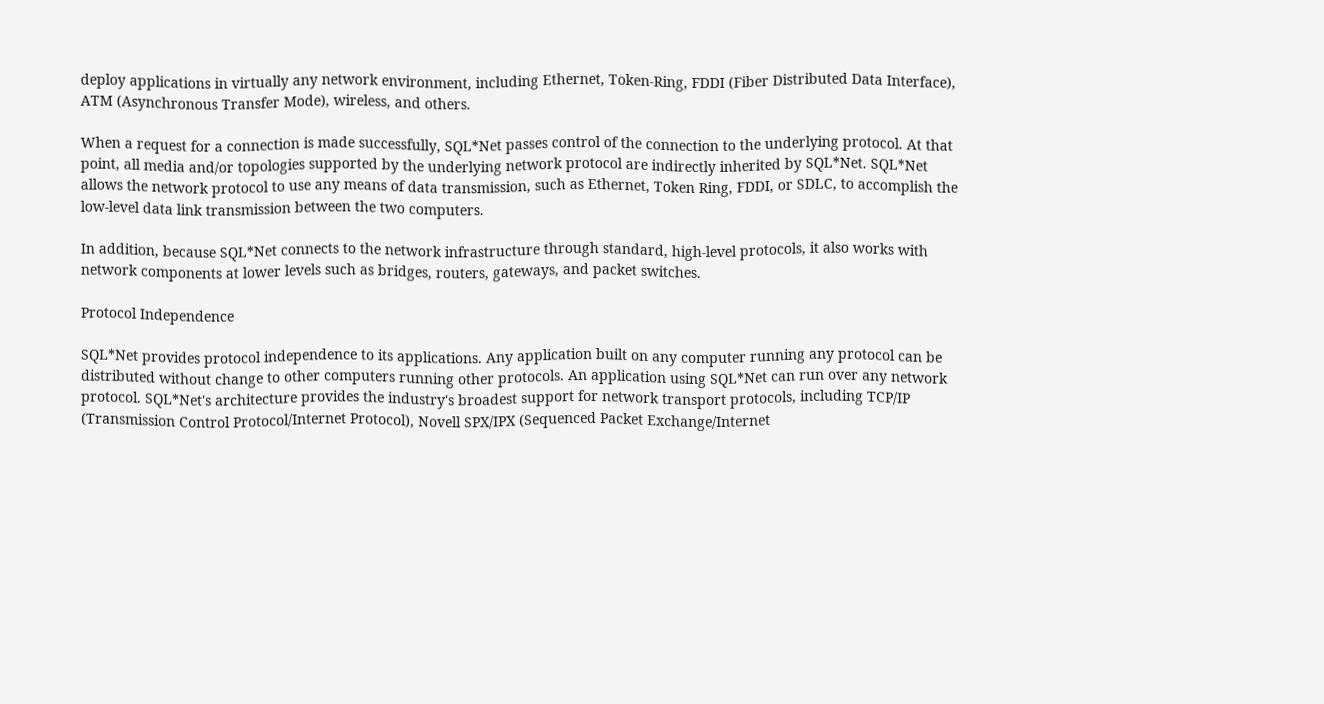deploy applications in virtually any network environment, including Ethernet, Token-Ring, FDDI (Fiber Distributed Data Interface), ATM (Asynchronous Transfer Mode), wireless, and others.

When a request for a connection is made successfully, SQL*Net passes control of the connection to the underlying protocol. At that point, all media and/or topologies supported by the underlying network protocol are indirectly inherited by SQL*Net. SQL*Net allows the network protocol to use any means of data transmission, such as Ethernet, Token Ring, FDDI, or SDLC, to accomplish the low-level data link transmission between the two computers.

In addition, because SQL*Net connects to the network infrastructure through standard, high-level protocols, it also works with network components at lower levels such as bridges, routers, gateways, and packet switches.

Protocol Independence

SQL*Net provides protocol independence to its applications. Any application built on any computer running any protocol can be distributed without change to other computers running other protocols. An application using SQL*Net can run over any network protocol. SQL*Net's architecture provides the industry's broadest support for network transport protocols, including TCP/IP (Transmission Control Protocol/Internet Protocol), Novell SPX/IPX (Sequenced Packet Exchange/Internet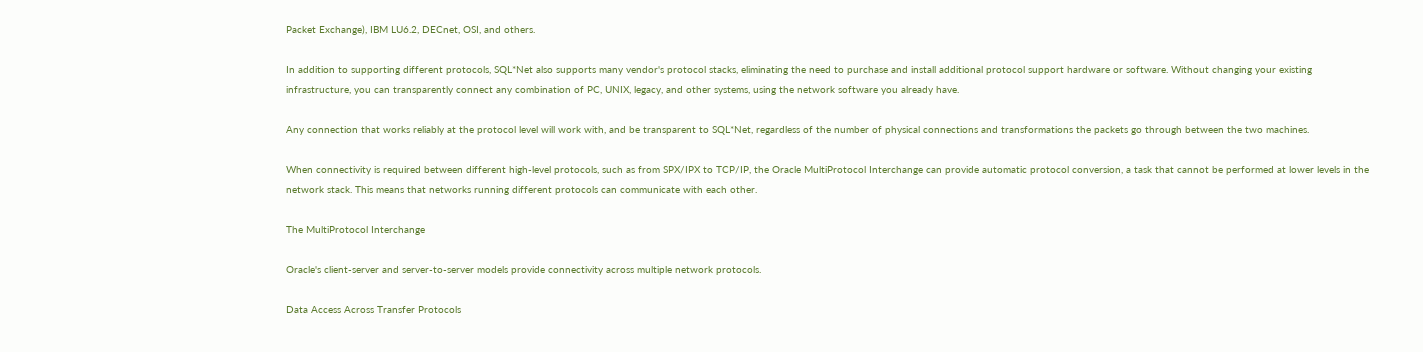Packet Exchange), IBM LU6.2, DECnet, OSI, and others.

In addition to supporting different protocols, SQL*Net also supports many vendor's protocol stacks, eliminating the need to purchase and install additional protocol support hardware or software. Without changing your existing infrastructure, you can transparently connect any combination of PC, UNIX, legacy, and other systems, using the network software you already have.

Any connection that works reliably at the protocol level will work with, and be transparent to SQL*Net, regardless of the number of physical connections and transformations the packets go through between the two machines.

When connectivity is required between different high-level protocols, such as from SPX/IPX to TCP/IP, the Oracle MultiProtocol Interchange can provide automatic protocol conversion, a task that cannot be performed at lower levels in the network stack. This means that networks running different protocols can communicate with each other.

The MultiProtocol Interchange

Oracle's client-server and server-to-server models provide connectivity across multiple network protocols.

Data Access Across Transfer Protocols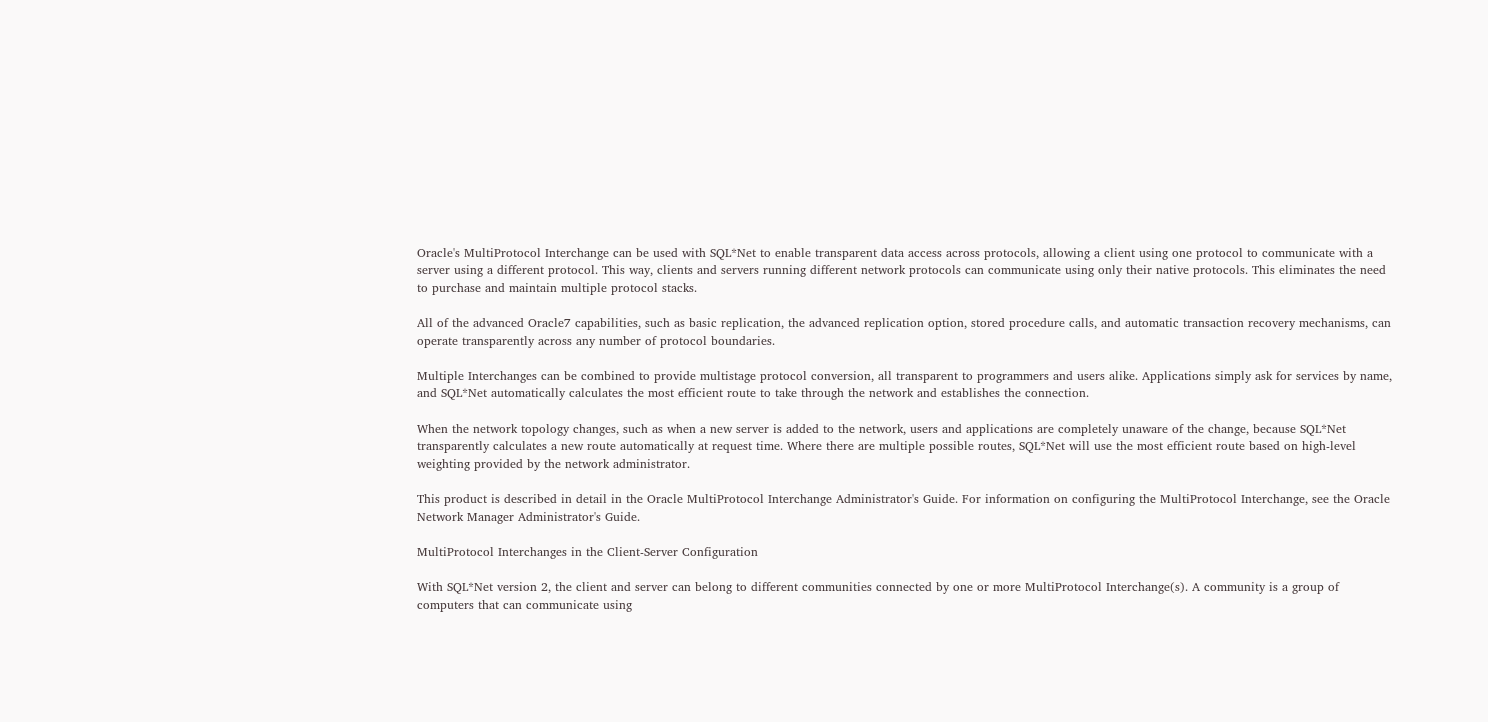Oracle's MultiProtocol Interchange can be used with SQL*Net to enable transparent data access across protocols, allowing a client using one protocol to communicate with a server using a different protocol. This way, clients and servers running different network protocols can communicate using only their native protocols. This eliminates the need to purchase and maintain multiple protocol stacks.

All of the advanced Oracle7 capabilities, such as basic replication, the advanced replication option, stored procedure calls, and automatic transaction recovery mechanisms, can operate transparently across any number of protocol boundaries.

Multiple Interchanges can be combined to provide multistage protocol conversion, all transparent to programmers and users alike. Applications simply ask for services by name, and SQL*Net automatically calculates the most efficient route to take through the network and establishes the connection.

When the network topology changes, such as when a new server is added to the network, users and applications are completely unaware of the change, because SQL*Net transparently calculates a new route automatically at request time. Where there are multiple possible routes, SQL*Net will use the most efficient route based on high-level weighting provided by the network administrator.

This product is described in detail in the Oracle MultiProtocol Interchange Administrator's Guide. For information on configuring the MultiProtocol Interchange, see the Oracle Network Manager Administrator's Guide.

MultiProtocol Interchanges in the Client-Server Configuration

With SQL*Net version 2, the client and server can belong to different communities connected by one or more MultiProtocol Interchange(s). A community is a group of computers that can communicate using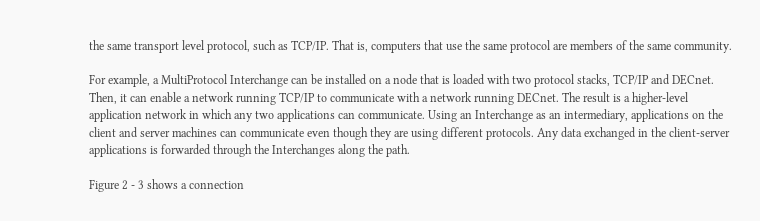the same transport level protocol, such as TCP/IP. That is, computers that use the same protocol are members of the same community.

For example, a MultiProtocol Interchange can be installed on a node that is loaded with two protocol stacks, TCP/IP and DECnet. Then, it can enable a network running TCP/IP to communicate with a network running DECnet. The result is a higher-level application network in which any two applications can communicate. Using an Interchange as an intermediary, applications on the client and server machines can communicate even though they are using different protocols. Any data exchanged in the client-server applications is forwarded through the Interchanges along the path.

Figure 2 - 3 shows a connection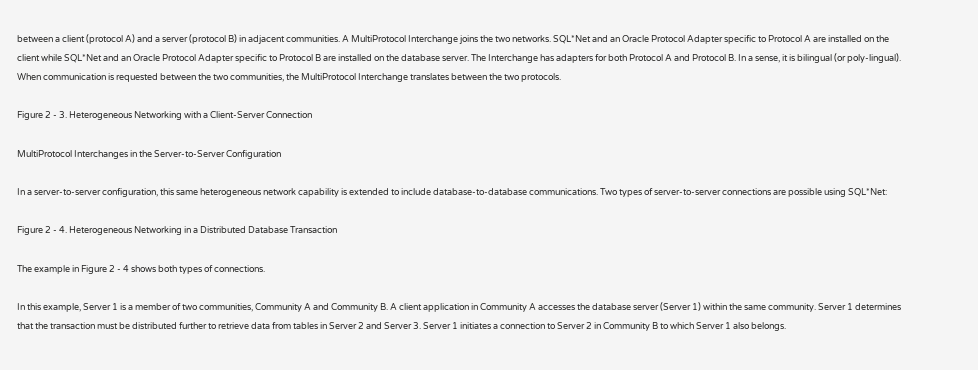between a client (protocol A) and a server (protocol B) in adjacent communities. A MultiProtocol Interchange joins the two networks. SQL*Net and an Oracle Protocol Adapter specific to Protocol A are installed on the client while SQL*Net and an Oracle Protocol Adapter specific to Protocol B are installed on the database server. The Interchange has adapters for both Protocol A and Protocol B. In a sense, it is bilingual (or poly-lingual). When communication is requested between the two communities, the MultiProtocol Interchange translates between the two protocols.

Figure 2 - 3. Heterogeneous Networking with a Client-Server Connection

MultiProtocol Interchanges in the Server-to-Server Configuration

In a server-to-server configuration, this same heterogeneous network capability is extended to include database-to-database communications. Two types of server-to-server connections are possible using SQL*Net:

Figure 2 - 4. Heterogeneous Networking in a Distributed Database Transaction

The example in Figure 2 - 4 shows both types of connections.

In this example, Server 1 is a member of two communities, Community A and Community B. A client application in Community A accesses the database server (Server 1) within the same community. Server 1 determines that the transaction must be distributed further to retrieve data from tables in Server 2 and Server 3. Server 1 initiates a connection to Server 2 in Community B to which Server 1 also belongs.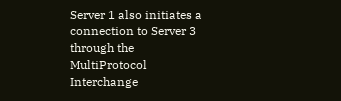Server 1 also initiates a connection to Server 3 through the MultiProtocol Interchange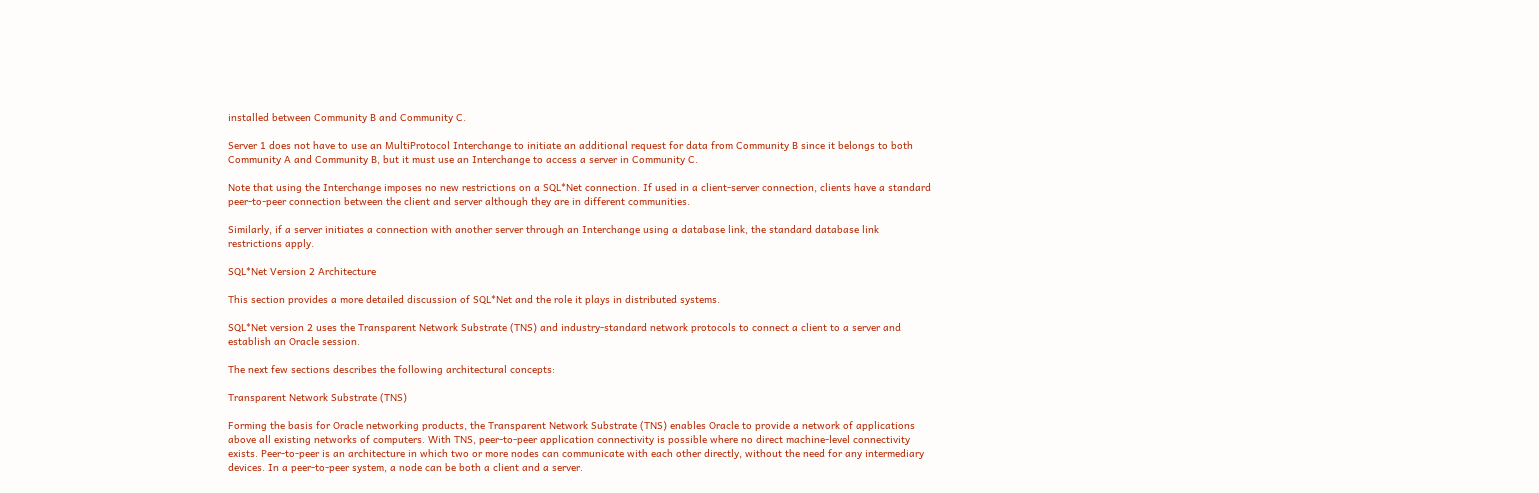installed between Community B and Community C.

Server 1 does not have to use an MultiProtocol Interchange to initiate an additional request for data from Community B since it belongs to both Community A and Community B, but it must use an Interchange to access a server in Community C.

Note that using the Interchange imposes no new restrictions on a SQL*Net connection. If used in a client-server connection, clients have a standard peer-to-peer connection between the client and server although they are in different communities.

Similarly, if a server initiates a connection with another server through an Interchange using a database link, the standard database link restrictions apply.

SQL*Net Version 2 Architecture

This section provides a more detailed discussion of SQL*Net and the role it plays in distributed systems.

SQL*Net version 2 uses the Transparent Network Substrate (TNS) and industry-standard network protocols to connect a client to a server and establish an Oracle session.

The next few sections describes the following architectural concepts:

Transparent Network Substrate (TNS)

Forming the basis for Oracle networking products, the Transparent Network Substrate (TNS) enables Oracle to provide a network of applications above all existing networks of computers. With TNS, peer-to-peer application connectivity is possible where no direct machine-level connectivity exists. Peer-to-peer is an architecture in which two or more nodes can communicate with each other directly, without the need for any intermediary devices. In a peer-to-peer system, a node can be both a client and a server.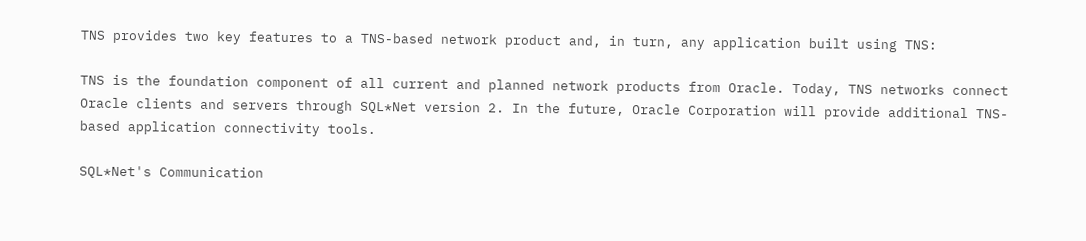TNS provides two key features to a TNS-based network product and, in turn, any application built using TNS:

TNS is the foundation component of all current and planned network products from Oracle. Today, TNS networks connect Oracle clients and servers through SQL*Net version 2. In the future, Oracle Corporation will provide additional TNS-based application connectivity tools.

SQL*Net's Communication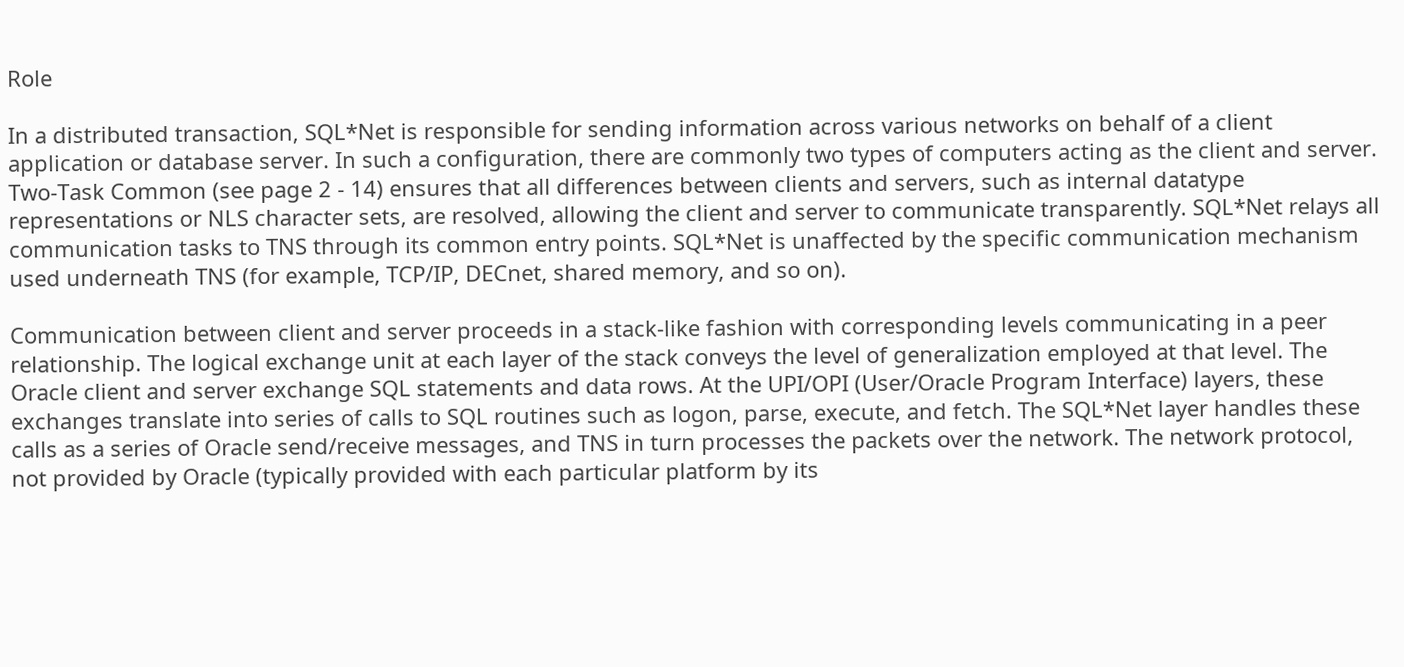Role

In a distributed transaction, SQL*Net is responsible for sending information across various networks on behalf of a client application or database server. In such a configuration, there are commonly two types of computers acting as the client and server. Two-Task Common (see page 2 - 14) ensures that all differences between clients and servers, such as internal datatype representations or NLS character sets, are resolved, allowing the client and server to communicate transparently. SQL*Net relays all communication tasks to TNS through its common entry points. SQL*Net is unaffected by the specific communication mechanism used underneath TNS (for example, TCP/IP, DECnet, shared memory, and so on).

Communication between client and server proceeds in a stack-like fashion with corresponding levels communicating in a peer relationship. The logical exchange unit at each layer of the stack conveys the level of generalization employed at that level. The Oracle client and server exchange SQL statements and data rows. At the UPI/OPI (User/Oracle Program Interface) layers, these exchanges translate into series of calls to SQL routines such as logon, parse, execute, and fetch. The SQL*Net layer handles these calls as a series of Oracle send/receive messages, and TNS in turn processes the packets over the network. The network protocol, not provided by Oracle (typically provided with each particular platform by its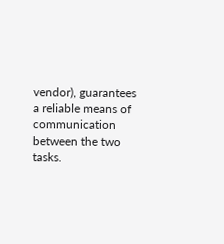vendor), guarantees a reliable means of communication between the two tasks.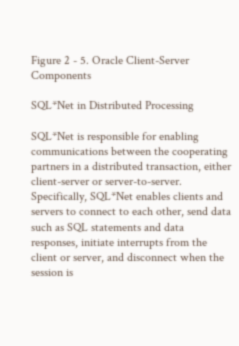Figure 2 - 5. Oracle Client-Server Components

SQL*Net in Distributed Processing

SQL*Net is responsible for enabling communications between the cooperating partners in a distributed transaction, either client-server or server-to-server. Specifically, SQL*Net enables clients and servers to connect to each other, send data such as SQL statements and data responses, initiate interrupts from the client or server, and disconnect when the session is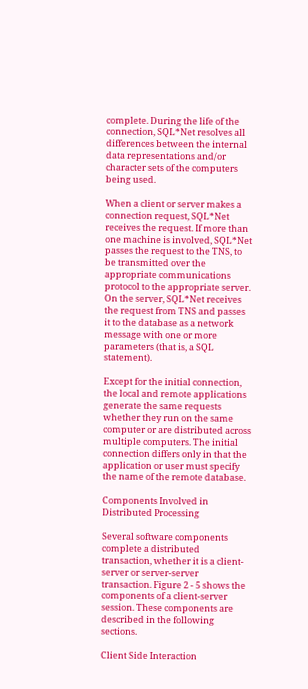complete. During the life of the connection, SQL*Net resolves all differences between the internal data representations and/or character sets of the computers being used.

When a client or server makes a connection request, SQL*Net receives the request. If more than one machine is involved, SQL*Net passes the request to the TNS, to be transmitted over the appropriate communications protocol to the appropriate server. On the server, SQL*Net receives the request from TNS and passes it to the database as a network message with one or more parameters (that is, a SQL statement).

Except for the initial connection, the local and remote applications generate the same requests whether they run on the same computer or are distributed across multiple computers. The initial connection differs only in that the application or user must specify the name of the remote database.

Components Involved in Distributed Processing

Several software components complete a distributed transaction, whether it is a client-server or server-server transaction. Figure 2 - 5 shows the components of a client-server session. These components are described in the following sections.

Client Side Interaction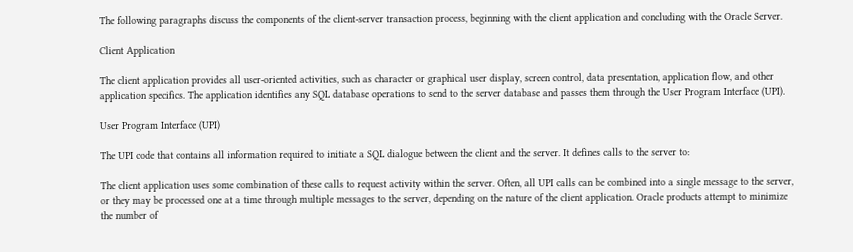The following paragraphs discuss the components of the client-server transaction process, beginning with the client application and concluding with the Oracle Server.

Client Application

The client application provides all user-oriented activities, such as character or graphical user display, screen control, data presentation, application flow, and other application specifics. The application identifies any SQL database operations to send to the server database and passes them through the User Program Interface (UPI).

User Program Interface (UPI)

The UPI code that contains all information required to initiate a SQL dialogue between the client and the server. It defines calls to the server to:

The client application uses some combination of these calls to request activity within the server. Often, all UPI calls can be combined into a single message to the server, or they may be processed one at a time through multiple messages to the server, depending on the nature of the client application. Oracle products attempt to minimize the number of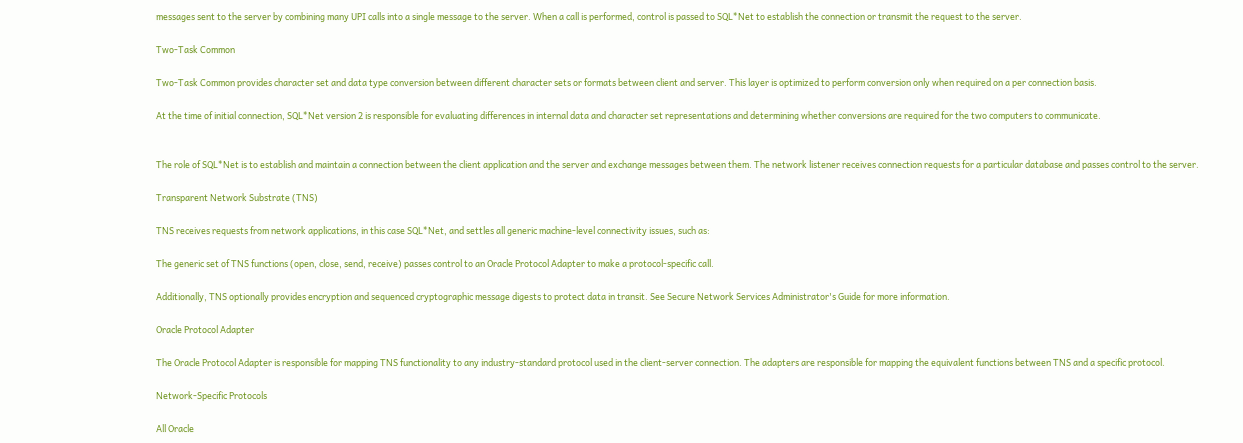messages sent to the server by combining many UPI calls into a single message to the server. When a call is performed, control is passed to SQL*Net to establish the connection or transmit the request to the server.

Two-Task Common

Two-Task Common provides character set and data type conversion between different character sets or formats between client and server. This layer is optimized to perform conversion only when required on a per connection basis.

At the time of initial connection, SQL*Net version 2 is responsible for evaluating differences in internal data and character set representations and determining whether conversions are required for the two computers to communicate.


The role of SQL*Net is to establish and maintain a connection between the client application and the server and exchange messages between them. The network listener receives connection requests for a particular database and passes control to the server.

Transparent Network Substrate (TNS)

TNS receives requests from network applications, in this case SQL*Net, and settles all generic machine-level connectivity issues, such as:

The generic set of TNS functions (open, close, send, receive) passes control to an Oracle Protocol Adapter to make a protocol-specific call.

Additionally, TNS optionally provides encryption and sequenced cryptographic message digests to protect data in transit. See Secure Network Services Administrator's Guide for more information.

Oracle Protocol Adapter

The Oracle Protocol Adapter is responsible for mapping TNS functionality to any industry-standard protocol used in the client-server connection. The adapters are responsible for mapping the equivalent functions between TNS and a specific protocol.

Network-Specific Protocols

All Oracle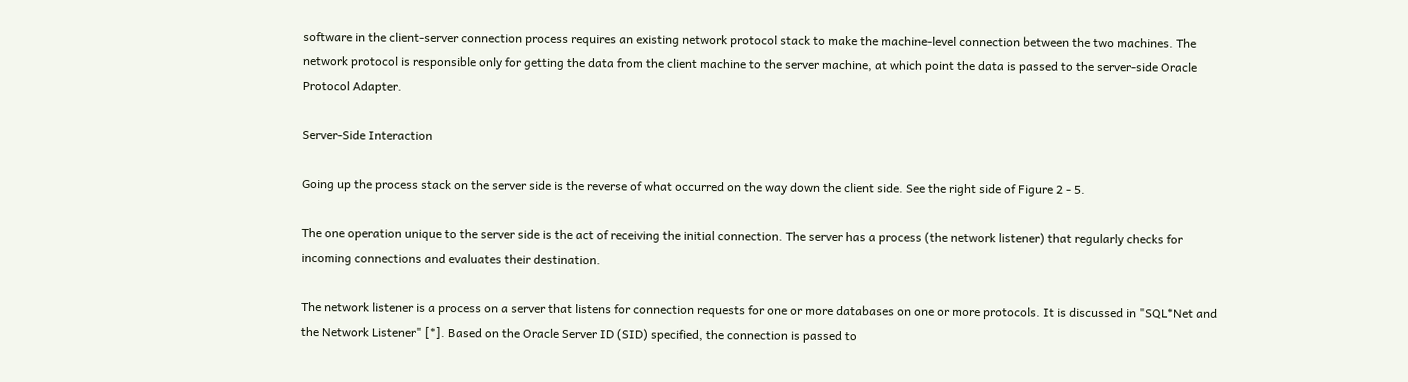software in the client-server connection process requires an existing network protocol stack to make the machine-level connection between the two machines. The network protocol is responsible only for getting the data from the client machine to the server machine, at which point the data is passed to the server-side Oracle Protocol Adapter.

Server-Side Interaction

Going up the process stack on the server side is the reverse of what occurred on the way down the client side. See the right side of Figure 2 - 5.

The one operation unique to the server side is the act of receiving the initial connection. The server has a process (the network listener) that regularly checks for incoming connections and evaluates their destination.

The network listener is a process on a server that listens for connection requests for one or more databases on one or more protocols. It is discussed in "SQL*Net and the Network Listener" [*]. Based on the Oracle Server ID (SID) specified, the connection is passed to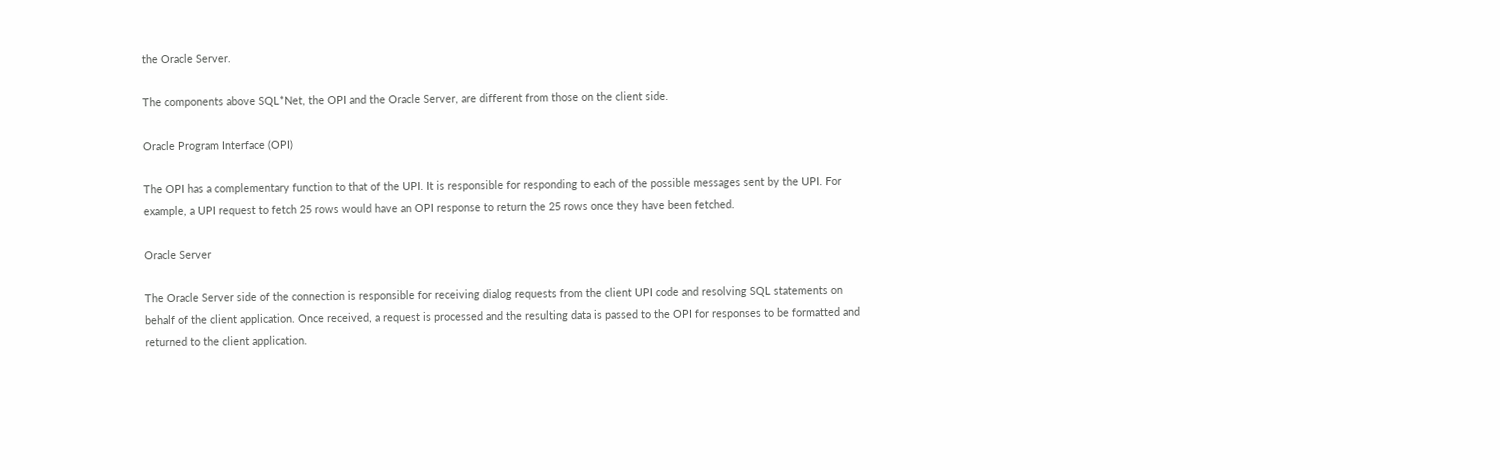the Oracle Server.

The components above SQL*Net, the OPI and the Oracle Server, are different from those on the client side.

Oracle Program Interface (OPI)

The OPI has a complementary function to that of the UPI. It is responsible for responding to each of the possible messages sent by the UPI. For example, a UPI request to fetch 25 rows would have an OPI response to return the 25 rows once they have been fetched.

Oracle Server

The Oracle Server side of the connection is responsible for receiving dialog requests from the client UPI code and resolving SQL statements on behalf of the client application. Once received, a request is processed and the resulting data is passed to the OPI for responses to be formatted and returned to the client application.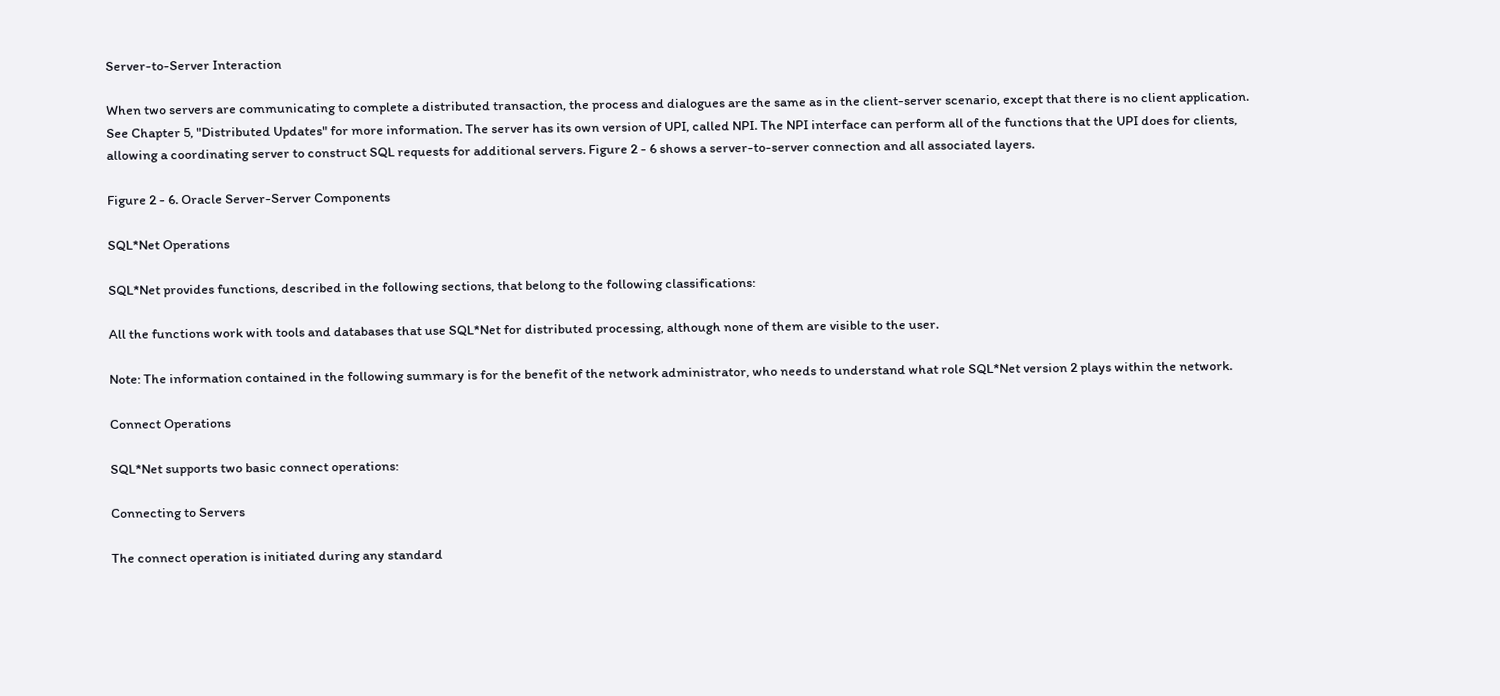Server-to-Server Interaction

When two servers are communicating to complete a distributed transaction, the process and dialogues are the same as in the client-server scenario, except that there is no client application. See Chapter 5, "Distributed Updates" for more information. The server has its own version of UPI, called NPI. The NPI interface can perform all of the functions that the UPI does for clients, allowing a coordinating server to construct SQL requests for additional servers. Figure 2 - 6 shows a server-to-server connection and all associated layers.

Figure 2 - 6. Oracle Server-Server Components

SQL*Net Operations

SQL*Net provides functions, described in the following sections, that belong to the following classifications:

All the functions work with tools and databases that use SQL*Net for distributed processing, although none of them are visible to the user.

Note: The information contained in the following summary is for the benefit of the network administrator, who needs to understand what role SQL*Net version 2 plays within the network.

Connect Operations

SQL*Net supports two basic connect operations:

Connecting to Servers

The connect operation is initiated during any standard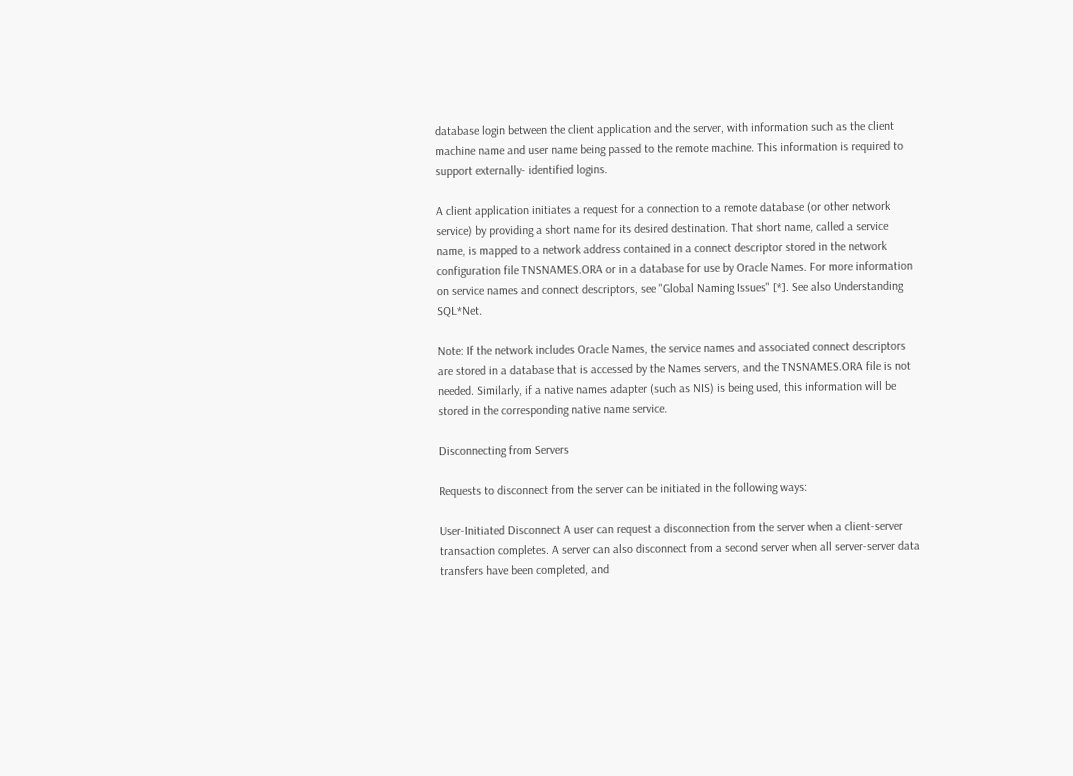database login between the client application and the server, with information such as the client machine name and user name being passed to the remote machine. This information is required to support externally- identified logins.

A client application initiates a request for a connection to a remote database (or other network service) by providing a short name for its desired destination. That short name, called a service name, is mapped to a network address contained in a connect descriptor stored in the network configuration file TNSNAMES.ORA or in a database for use by Oracle Names. For more information on service names and connect descriptors, see "Global Naming Issues" [*]. See also Understanding SQL*Net.

Note: If the network includes Oracle Names, the service names and associated connect descriptors are stored in a database that is accessed by the Names servers, and the TNSNAMES.ORA file is not needed. Similarly, if a native names adapter (such as NIS) is being used, this information will be stored in the corresponding native name service.

Disconnecting from Servers

Requests to disconnect from the server can be initiated in the following ways:

User-Initiated Disconnect A user can request a disconnection from the server when a client-server transaction completes. A server can also disconnect from a second server when all server-server data transfers have been completed, and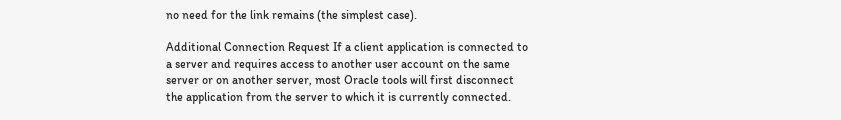no need for the link remains (the simplest case).

Additional Connection Request If a client application is connected to a server and requires access to another user account on the same server or on another server, most Oracle tools will first disconnect the application from the server to which it is currently connected.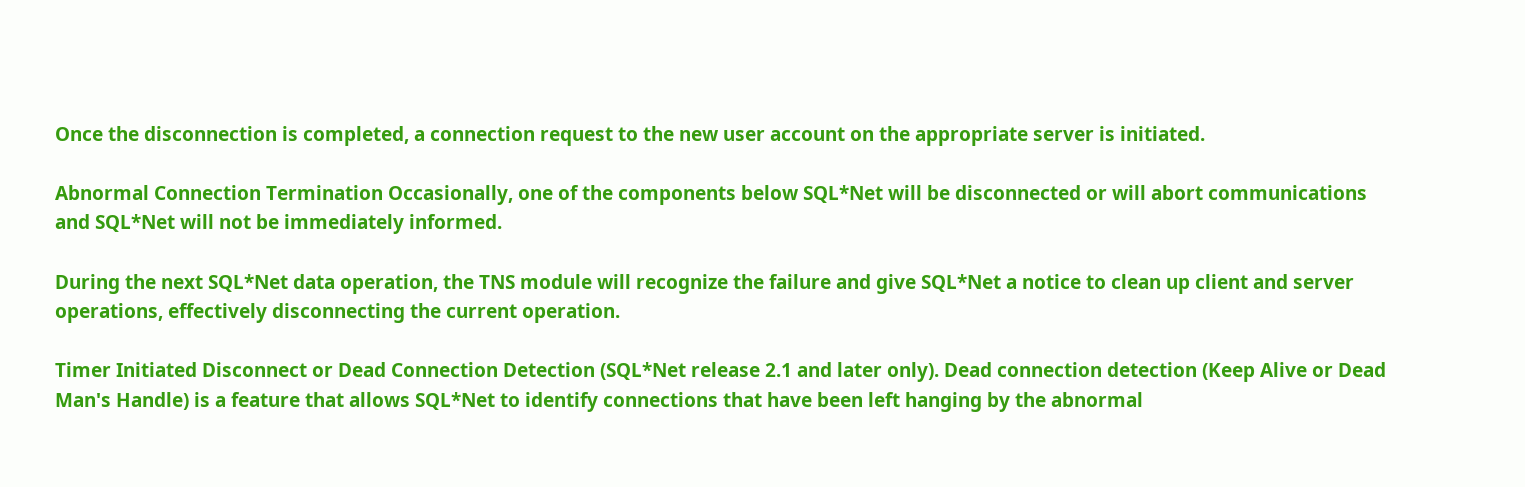Once the disconnection is completed, a connection request to the new user account on the appropriate server is initiated.

Abnormal Connection Termination Occasionally, one of the components below SQL*Net will be disconnected or will abort communications and SQL*Net will not be immediately informed.

During the next SQL*Net data operation, the TNS module will recognize the failure and give SQL*Net a notice to clean up client and server operations, effectively disconnecting the current operation.

Timer Initiated Disconnect or Dead Connection Detection (SQL*Net release 2.1 and later only). Dead connection detection (Keep Alive or Dead Man's Handle) is a feature that allows SQL*Net to identify connections that have been left hanging by the abnormal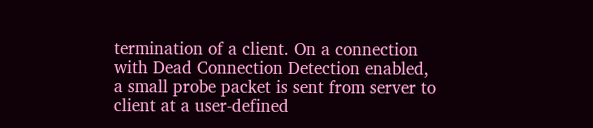termination of a client. On a connection with Dead Connection Detection enabled, a small probe packet is sent from server to client at a user-defined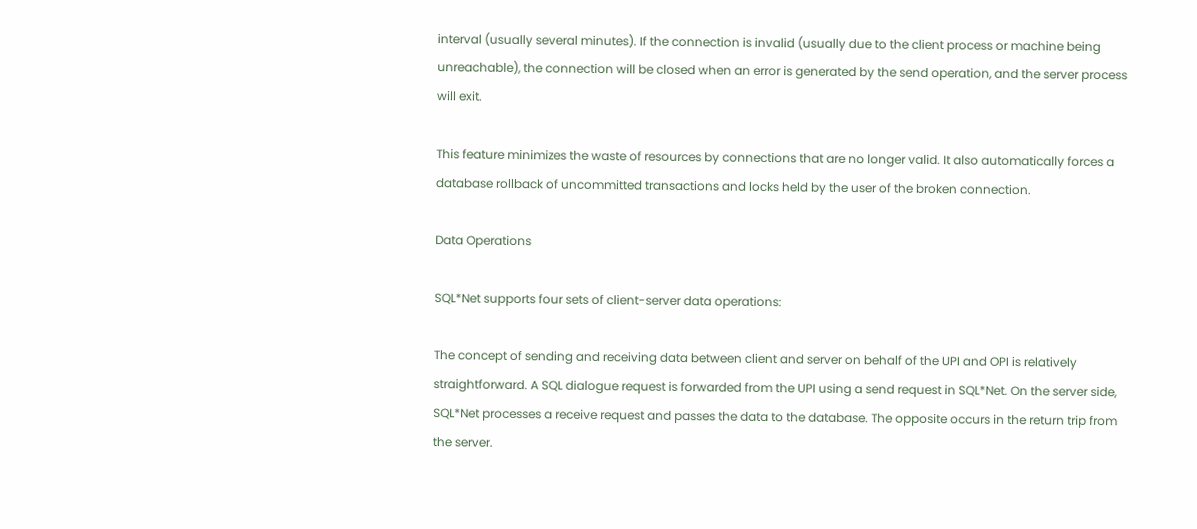interval (usually several minutes). If the connection is invalid (usually due to the client process or machine being unreachable), the connection will be closed when an error is generated by the send operation, and the server process will exit.

This feature minimizes the waste of resources by connections that are no longer valid. It also automatically forces a database rollback of uncommitted transactions and locks held by the user of the broken connection.

Data Operations

SQL*Net supports four sets of client-server data operations:

The concept of sending and receiving data between client and server on behalf of the UPI and OPI is relatively straightforward. A SQL dialogue request is forwarded from the UPI using a send request in SQL*Net. On the server side, SQL*Net processes a receive request and passes the data to the database. The opposite occurs in the return trip from the server.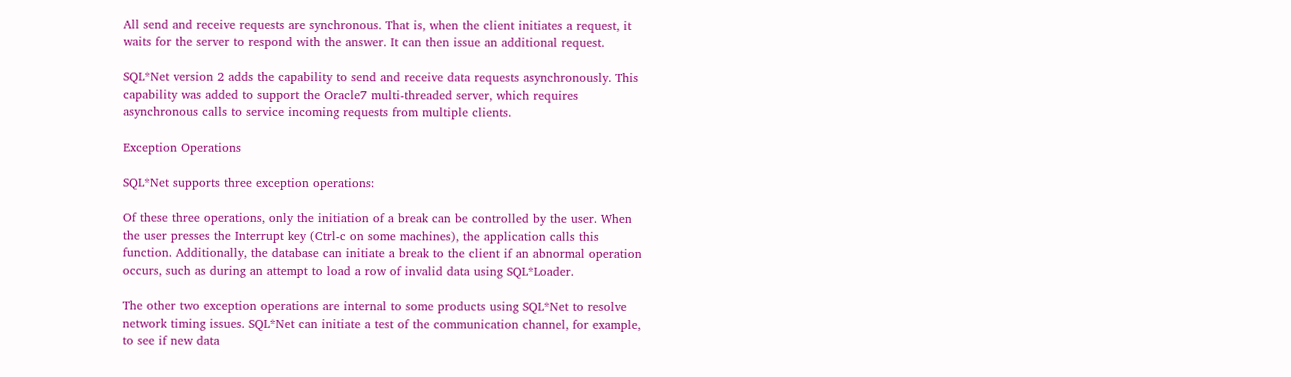All send and receive requests are synchronous. That is, when the client initiates a request, it waits for the server to respond with the answer. It can then issue an additional request.

SQL*Net version 2 adds the capability to send and receive data requests asynchronously. This capability was added to support the Oracle7 multi-threaded server, which requires asynchronous calls to service incoming requests from multiple clients.

Exception Operations

SQL*Net supports three exception operations:

Of these three operations, only the initiation of a break can be controlled by the user. When the user presses the Interrupt key (Ctrl-c on some machines), the application calls this function. Additionally, the database can initiate a break to the client if an abnormal operation occurs, such as during an attempt to load a row of invalid data using SQL*Loader.

The other two exception operations are internal to some products using SQL*Net to resolve network timing issues. SQL*Net can initiate a test of the communication channel, for example, to see if new data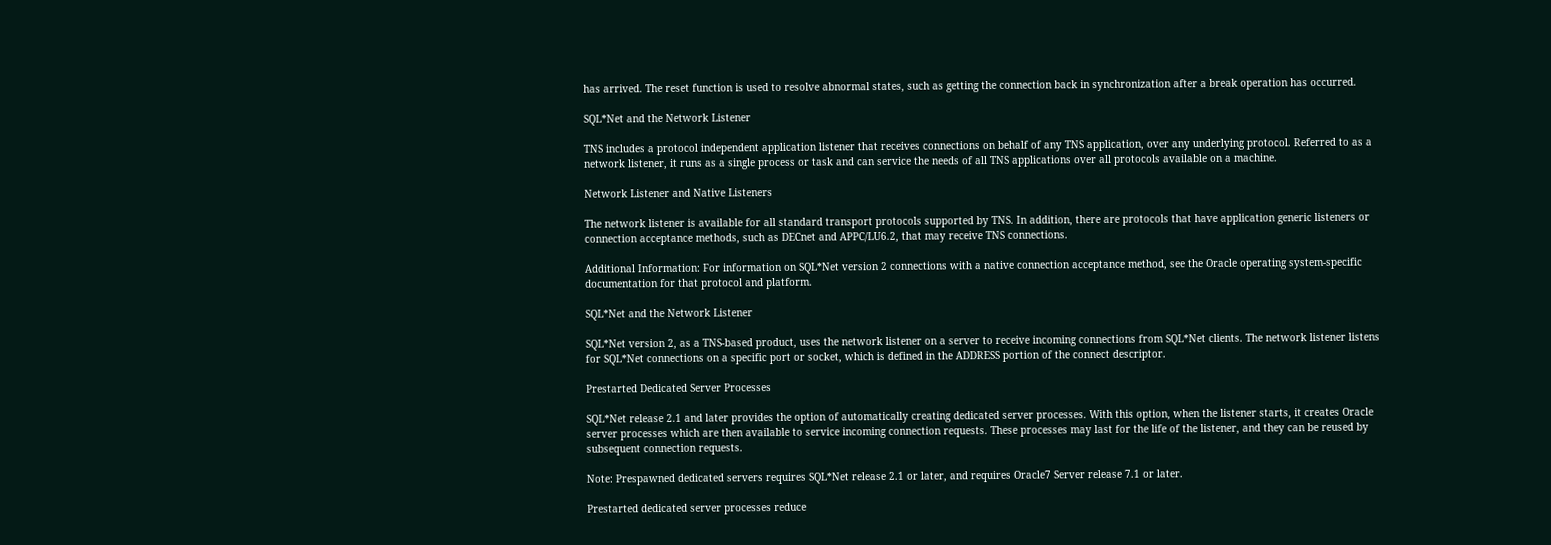has arrived. The reset function is used to resolve abnormal states, such as getting the connection back in synchronization after a break operation has occurred.

SQL*Net and the Network Listener

TNS includes a protocol independent application listener that receives connections on behalf of any TNS application, over any underlying protocol. Referred to as a network listener, it runs as a single process or task and can service the needs of all TNS applications over all protocols available on a machine.

Network Listener and Native Listeners

The network listener is available for all standard transport protocols supported by TNS. In addition, there are protocols that have application generic listeners or connection acceptance methods, such as DECnet and APPC/LU6.2, that may receive TNS connections.

Additional Information: For information on SQL*Net version 2 connections with a native connection acceptance method, see the Oracle operating system-specific documentation for that protocol and platform.

SQL*Net and the Network Listener

SQL*Net version 2, as a TNS-based product, uses the network listener on a server to receive incoming connections from SQL*Net clients. The network listener listens for SQL*Net connections on a specific port or socket, which is defined in the ADDRESS portion of the connect descriptor.

Prestarted Dedicated Server Processes

SQL*Net release 2.1 and later provides the option of automatically creating dedicated server processes. With this option, when the listener starts, it creates Oracle server processes which are then available to service incoming connection requests. These processes may last for the life of the listener, and they can be reused by subsequent connection requests.

Note: Prespawned dedicated servers requires SQL*Net release 2.1 or later, and requires Oracle7 Server release 7.1 or later.

Prestarted dedicated server processes reduce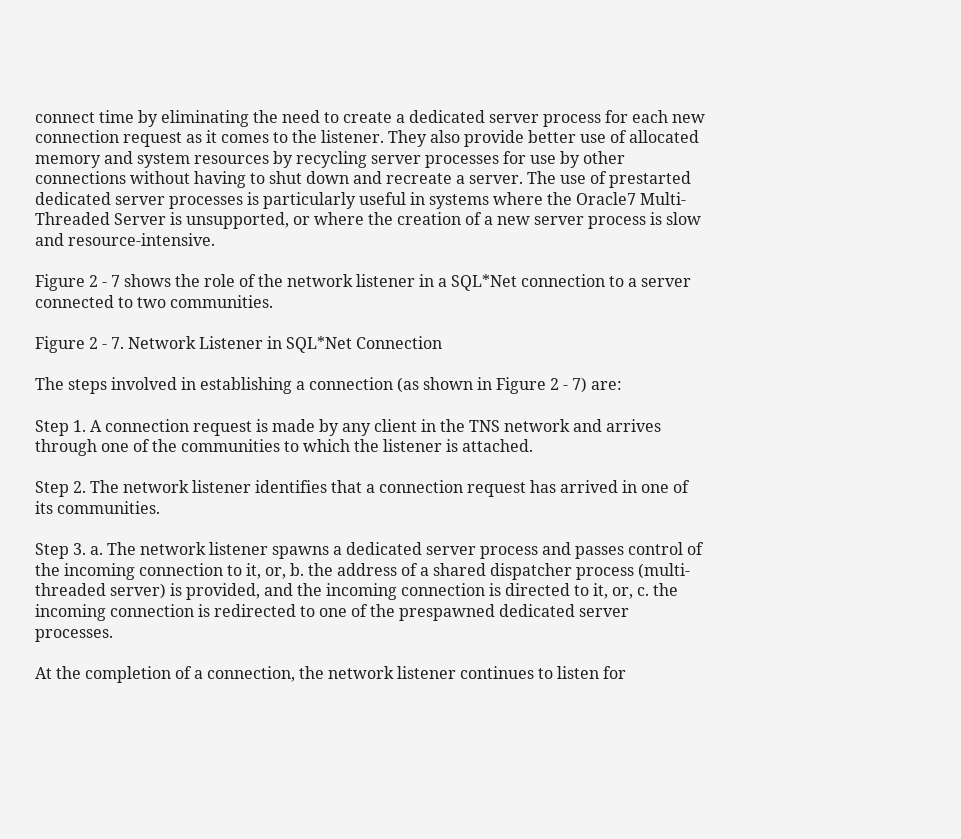connect time by eliminating the need to create a dedicated server process for each new connection request as it comes to the listener. They also provide better use of allocated memory and system resources by recycling server processes for use by other connections without having to shut down and recreate a server. The use of prestarted dedicated server processes is particularly useful in systems where the Oracle7 Multi-Threaded Server is unsupported, or where the creation of a new server process is slow and resource-intensive.

Figure 2 - 7 shows the role of the network listener in a SQL*Net connection to a server connected to two communities.

Figure 2 - 7. Network Listener in SQL*Net Connection

The steps involved in establishing a connection (as shown in Figure 2 - 7) are:

Step 1. A connection request is made by any client in the TNS network and arrives through one of the communities to which the listener is attached.

Step 2. The network listener identifies that a connection request has arrived in one of its communities.

Step 3. a. The network listener spawns a dedicated server process and passes control of the incoming connection to it, or, b. the address of a shared dispatcher process (multi-threaded server) is provided, and the incoming connection is directed to it, or, c. the incoming connection is redirected to one of the prespawned dedicated server processes.

At the completion of a connection, the network listener continues to listen for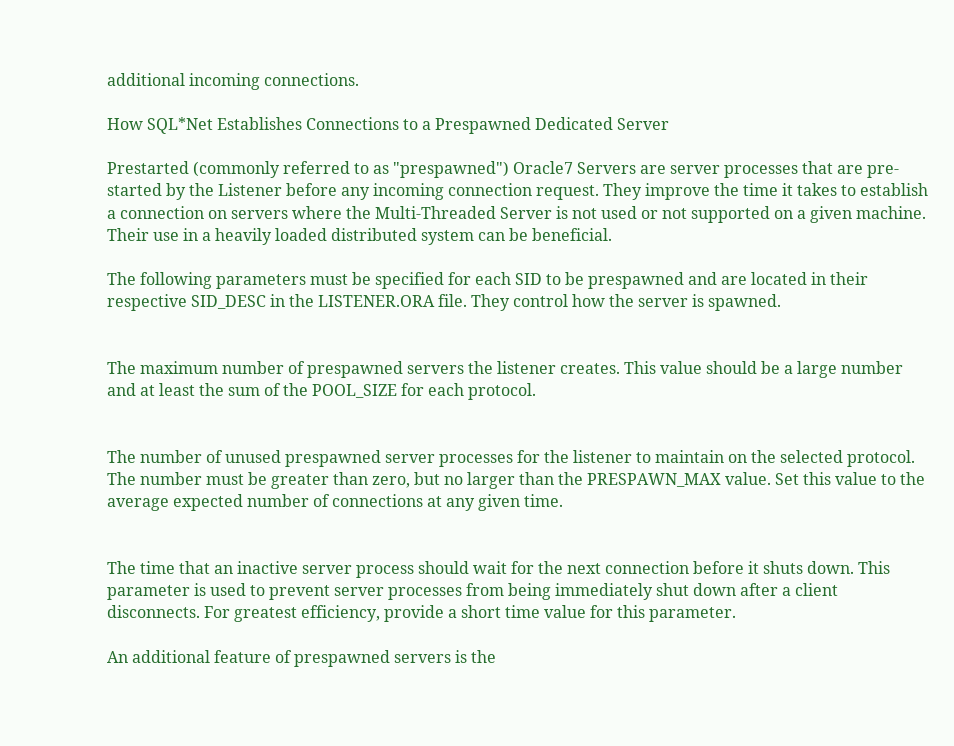additional incoming connections.

How SQL*Net Establishes Connections to a Prespawned Dedicated Server

Prestarted (commonly referred to as "prespawned") Oracle7 Servers are server processes that are pre-started by the Listener before any incoming connection request. They improve the time it takes to establish a connection on servers where the Multi-Threaded Server is not used or not supported on a given machine. Their use in a heavily loaded distributed system can be beneficial.

The following parameters must be specified for each SID to be prespawned and are located in their respective SID_DESC in the LISTENER.ORA file. They control how the server is spawned.


The maximum number of prespawned servers the listener creates. This value should be a large number and at least the sum of the POOL_SIZE for each protocol.


The number of unused prespawned server processes for the listener to maintain on the selected protocol. The number must be greater than zero, but no larger than the PRESPAWN_MAX value. Set this value to the average expected number of connections at any given time.


The time that an inactive server process should wait for the next connection before it shuts down. This parameter is used to prevent server processes from being immediately shut down after a client disconnects. For greatest efficiency, provide a short time value for this parameter.

An additional feature of prespawned servers is the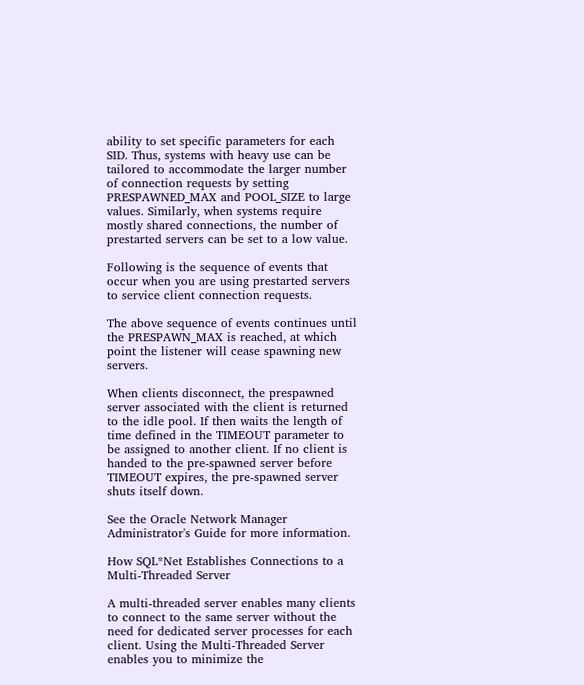ability to set specific parameters for each SID. Thus, systems with heavy use can be tailored to accommodate the larger number of connection requests by setting PRESPAWNED_MAX and POOL_SIZE to large values. Similarly, when systems require mostly shared connections, the number of prestarted servers can be set to a low value.

Following is the sequence of events that occur when you are using prestarted servers to service client connection requests.

The above sequence of events continues until the PRESPAWN_MAX is reached, at which point the listener will cease spawning new servers.

When clients disconnect, the prespawned server associated with the client is returned to the idle pool. If then waits the length of time defined in the TIMEOUT parameter to be assigned to another client. If no client is handed to the pre-spawned server before TIMEOUT expires, the pre-spawned server shuts itself down.

See the Oracle Network Manager Administrator's Guide for more information.

How SQL*Net Establishes Connections to a Multi-Threaded Server

A multi-threaded server enables many clients to connect to the same server without the need for dedicated server processes for each client. Using the Multi-Threaded Server enables you to minimize the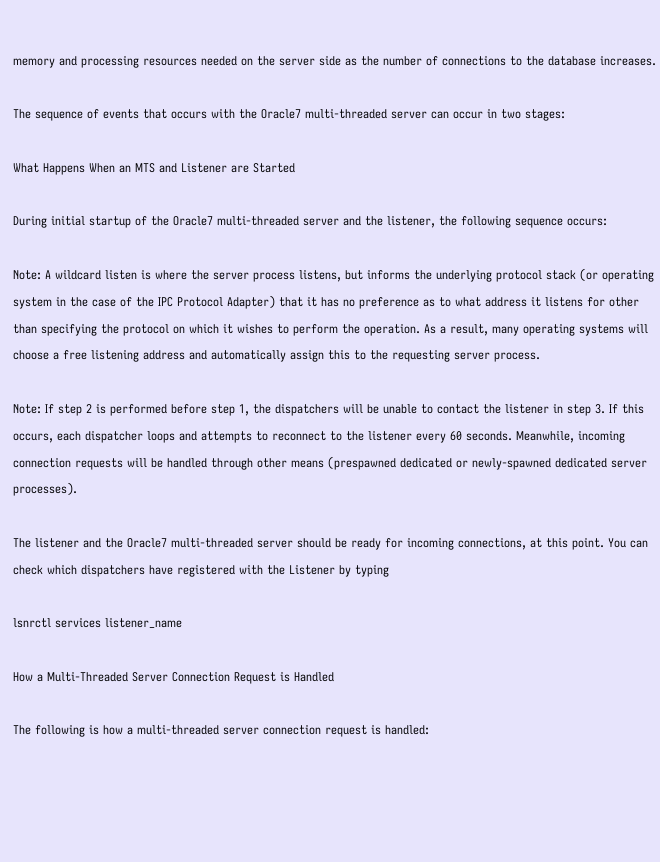memory and processing resources needed on the server side as the number of connections to the database increases.

The sequence of events that occurs with the Oracle7 multi-threaded server can occur in two stages:

What Happens When an MTS and Listener are Started

During initial startup of the Oracle7 multi-threaded server and the listener, the following sequence occurs:

Note: A wildcard listen is where the server process listens, but informs the underlying protocol stack (or operating system in the case of the IPC Protocol Adapter) that it has no preference as to what address it listens for other than specifying the protocol on which it wishes to perform the operation. As a result, many operating systems will choose a free listening address and automatically assign this to the requesting server process.

Note: If step 2 is performed before step 1, the dispatchers will be unable to contact the listener in step 3. If this occurs, each dispatcher loops and attempts to reconnect to the listener every 60 seconds. Meanwhile, incoming connection requests will be handled through other means (prespawned dedicated or newly-spawned dedicated server processes).

The listener and the Oracle7 multi-threaded server should be ready for incoming connections, at this point. You can check which dispatchers have registered with the Listener by typing

lsnrctl services listener_name

How a Multi-Threaded Server Connection Request is Handled

The following is how a multi-threaded server connection request is handled: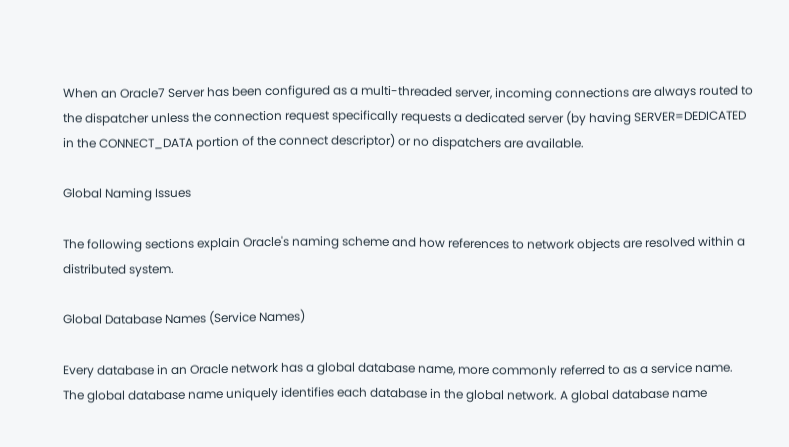When an Oracle7 Server has been configured as a multi-threaded server, incoming connections are always routed to the dispatcher unless the connection request specifically requests a dedicated server (by having SERVER=DEDICATED in the CONNECT_DATA portion of the connect descriptor) or no dispatchers are available.

Global Naming Issues

The following sections explain Oracle's naming scheme and how references to network objects are resolved within a distributed system.

Global Database Names (Service Names)

Every database in an Oracle network has a global database name, more commonly referred to as a service name. The global database name uniquely identifies each database in the global network. A global database name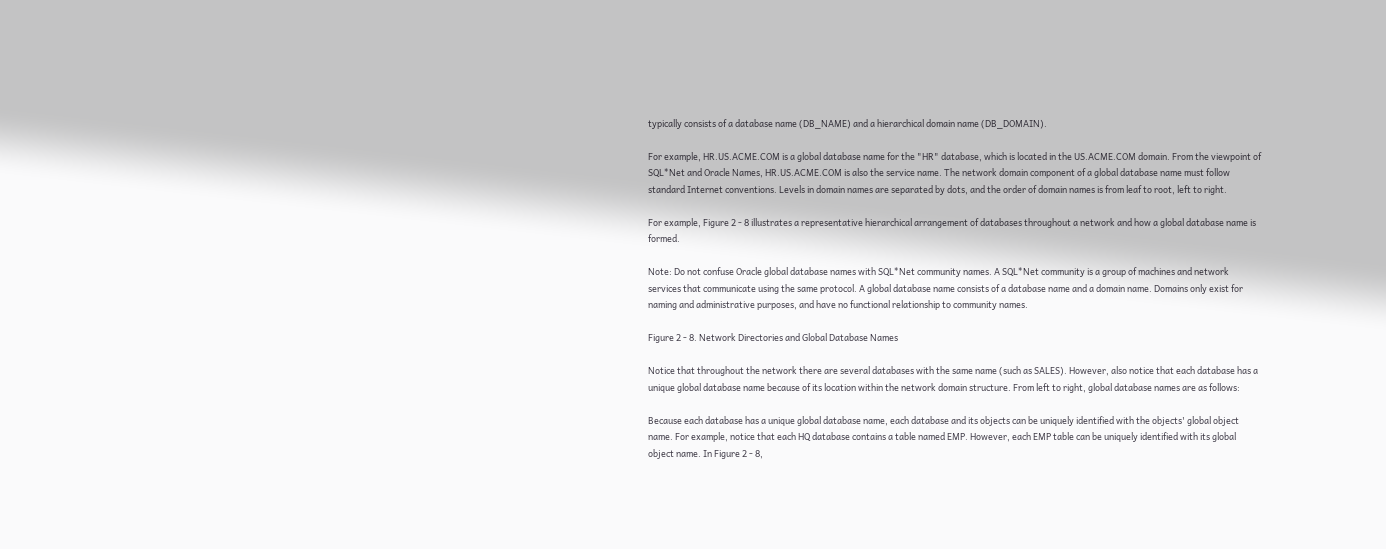typically consists of a database name (DB_NAME) and a hierarchical domain name (DB_DOMAIN).

For example, HR.US.ACME.COM is a global database name for the "HR" database, which is located in the US.ACME.COM domain. From the viewpoint of SQL*Net and Oracle Names, HR.US.ACME.COM is also the service name. The network domain component of a global database name must follow standard Internet conventions. Levels in domain names are separated by dots, and the order of domain names is from leaf to root, left to right.

For example, Figure 2 - 8 illustrates a representative hierarchical arrangement of databases throughout a network and how a global database name is formed.

Note: Do not confuse Oracle global database names with SQL*Net community names. A SQL*Net community is a group of machines and network services that communicate using the same protocol. A global database name consists of a database name and a domain name. Domains only exist for naming and administrative purposes, and have no functional relationship to community names.

Figure 2 - 8. Network Directories and Global Database Names

Notice that throughout the network there are several databases with the same name (such as SALES). However, also notice that each database has a unique global database name because of its location within the network domain structure. From left to right, global database names are as follows:

Because each database has a unique global database name, each database and its objects can be uniquely identified with the objects' global object name. For example, notice that each HQ database contains a table named EMP. However, each EMP table can be uniquely identified with its global object name. In Figure 2 - 8,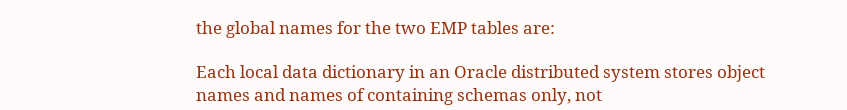the global names for the two EMP tables are:

Each local data dictionary in an Oracle distributed system stores object names and names of containing schemas only, not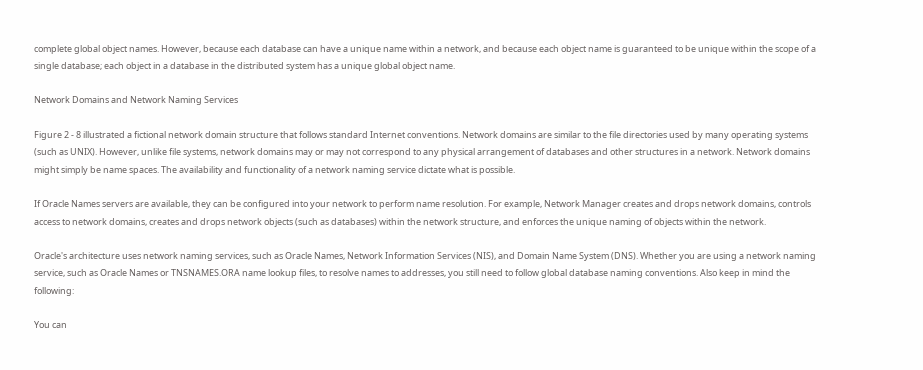complete global object names. However, because each database can have a unique name within a network, and because each object name is guaranteed to be unique within the scope of a single database; each object in a database in the distributed system has a unique global object name.

Network Domains and Network Naming Services

Figure 2 - 8 illustrated a fictional network domain structure that follows standard Internet conventions. Network domains are similar to the file directories used by many operating systems (such as UNIX). However, unlike file systems, network domains may or may not correspond to any physical arrangement of databases and other structures in a network. Network domains might simply be name spaces. The availability and functionality of a network naming service dictate what is possible.

If Oracle Names servers are available, they can be configured into your network to perform name resolution. For example, Network Manager creates and drops network domains, controls access to network domains, creates and drops network objects (such as databases) within the network structure, and enforces the unique naming of objects within the network.

Oracle's architecture uses network naming services, such as Oracle Names, Network Information Services (NIS), and Domain Name System (DNS). Whether you are using a network naming service, such as Oracle Names or TNSNAMES.ORA name lookup files, to resolve names to addresses, you still need to follow global database naming conventions. Also keep in mind the following:

You can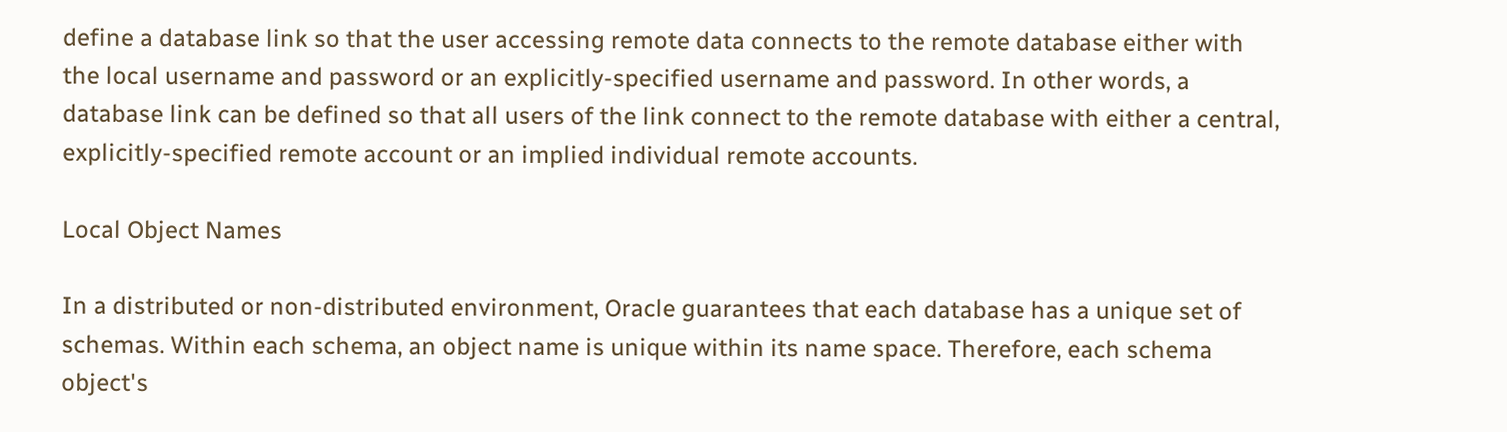define a database link so that the user accessing remote data connects to the remote database either with the local username and password or an explicitly-specified username and password. In other words, a database link can be defined so that all users of the link connect to the remote database with either a central, explicitly-specified remote account or an implied individual remote accounts.

Local Object Names

In a distributed or non-distributed environment, Oracle guarantees that each database has a unique set of schemas. Within each schema, an object name is unique within its name space. Therefore, each schema object's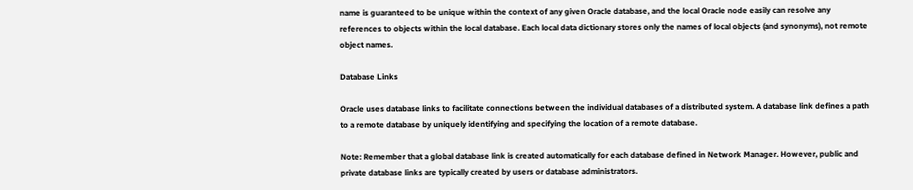name is guaranteed to be unique within the context of any given Oracle database, and the local Oracle node easily can resolve any references to objects within the local database. Each local data dictionary stores only the names of local objects (and synonyms), not remote object names.

Database Links

Oracle uses database links to facilitate connections between the individual databases of a distributed system. A database link defines a path to a remote database by uniquely identifying and specifying the location of a remote database.

Note: Remember that a global database link is created automatically for each database defined in Network Manager. However, public and private database links are typically created by users or database administrators.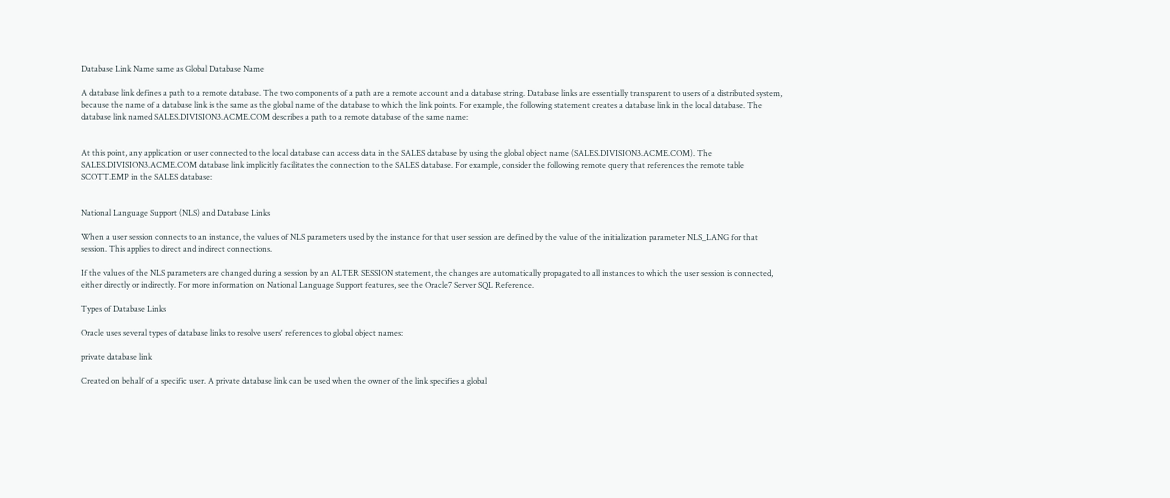Database Link Name same as Global Database Name

A database link defines a path to a remote database. The two components of a path are a remote account and a database string. Database links are essentially transparent to users of a distributed system, because the name of a database link is the same as the global name of the database to which the link points. For example, the following statement creates a database link in the local database. The database link named SALES.DIVISION3.ACME.COM describes a path to a remote database of the same name:


At this point, any application or user connected to the local database can access data in the SALES database by using the global object name (SALES.DIVISION3.ACME.COM). The SALES.DIVISION3.ACME.COM database link implicitly facilitates the connection to the SALES database. For example, consider the following remote query that references the remote table SCOTT.EMP in the SALES database:


National Language Support (NLS) and Database Links

When a user session connects to an instance, the values of NLS parameters used by the instance for that user session are defined by the value of the initialization parameter NLS_LANG for that session. This applies to direct and indirect connections.

If the values of the NLS parameters are changed during a session by an ALTER SESSION statement, the changes are automatically propagated to all instances to which the user session is connected, either directly or indirectly. For more information on National Language Support features, see the Oracle7 Server SQL Reference.

Types of Database Links

Oracle uses several types of database links to resolve users' references to global object names:

private database link

Created on behalf of a specific user. A private database link can be used when the owner of the link specifies a global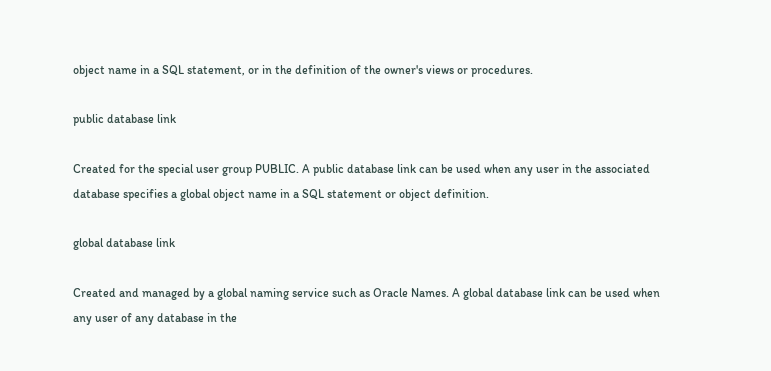object name in a SQL statement, or in the definition of the owner's views or procedures.

public database link

Created for the special user group PUBLIC. A public database link can be used when any user in the associated database specifies a global object name in a SQL statement or object definition.

global database link

Created and managed by a global naming service such as Oracle Names. A global database link can be used when any user of any database in the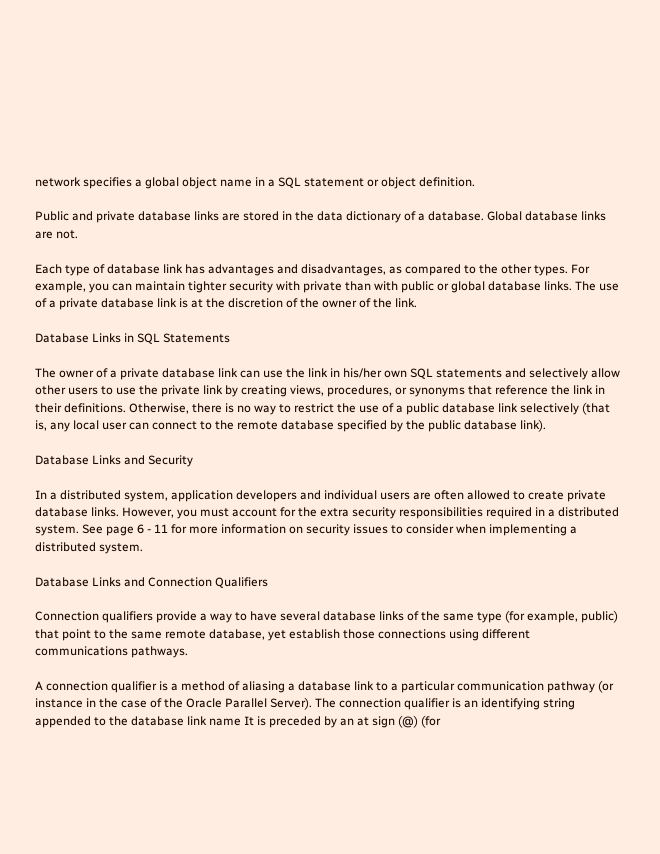network specifies a global object name in a SQL statement or object definition.

Public and private database links are stored in the data dictionary of a database. Global database links are not.

Each type of database link has advantages and disadvantages, as compared to the other types. For example, you can maintain tighter security with private than with public or global database links. The use of a private database link is at the discretion of the owner of the link.

Database Links in SQL Statements

The owner of a private database link can use the link in his/her own SQL statements and selectively allow other users to use the private link by creating views, procedures, or synonyms that reference the link in their definitions. Otherwise, there is no way to restrict the use of a public database link selectively (that is, any local user can connect to the remote database specified by the public database link).

Database Links and Security

In a distributed system, application developers and individual users are often allowed to create private database links. However, you must account for the extra security responsibilities required in a distributed system. See page 6 - 11 for more information on security issues to consider when implementing a distributed system.

Database Links and Connection Qualifiers

Connection qualifiers provide a way to have several database links of the same type (for example, public) that point to the same remote database, yet establish those connections using different communications pathways.

A connection qualifier is a method of aliasing a database link to a particular communication pathway (or instance in the case of the Oracle Parallel Server). The connection qualifier is an identifying string appended to the database link name It is preceded by an at sign (@) (for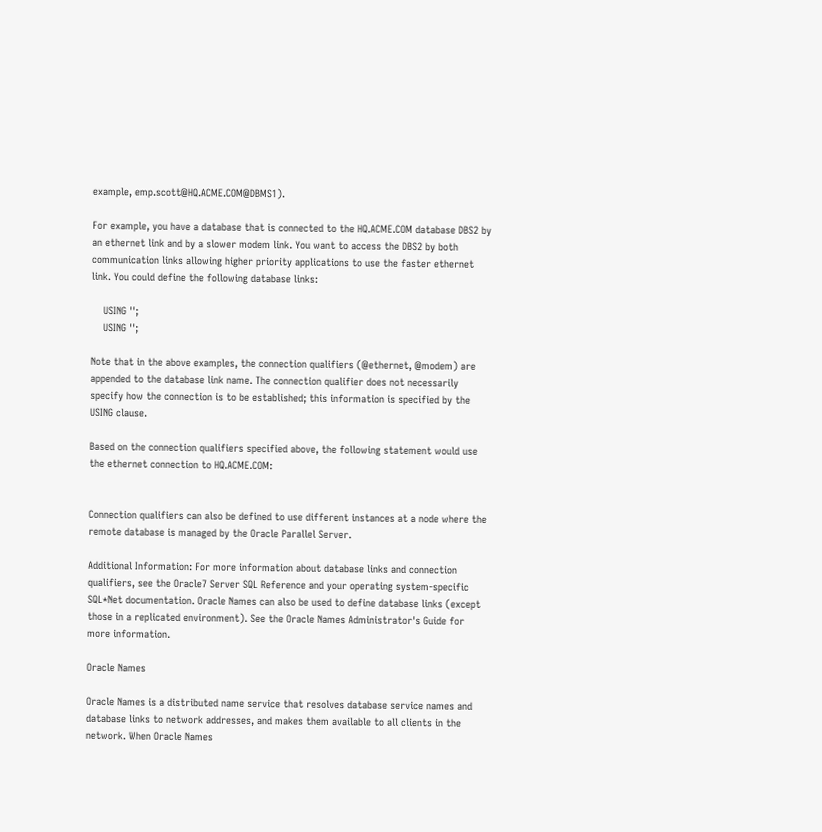example, emp.scott@HQ.ACME.COM@DBMS1).

For example, you have a database that is connected to the HQ.ACME.COM database DBS2 by an ethernet link and by a slower modem link. You want to access the DBS2 by both communication links allowing higher priority applications to use the faster ethernet link. You could define the following database links:

    USING '';
    USING '';

Note that in the above examples, the connection qualifiers (@ethernet, @modem) are appended to the database link name. The connection qualifier does not necessarily specify how the connection is to be established; this information is specified by the USING clause.

Based on the connection qualifiers specified above, the following statement would use the ethernet connection to HQ.ACME.COM:


Connection qualifiers can also be defined to use different instances at a node where the remote database is managed by the Oracle Parallel Server.

Additional Information: For more information about database links and connection qualifiers, see the Oracle7 Server SQL Reference and your operating system-specific SQL*Net documentation. Oracle Names can also be used to define database links (except those in a replicated environment). See the Oracle Names Administrator's Guide for more information.

Oracle Names

Oracle Names is a distributed name service that resolves database service names and database links to network addresses, and makes them available to all clients in the network. When Oracle Names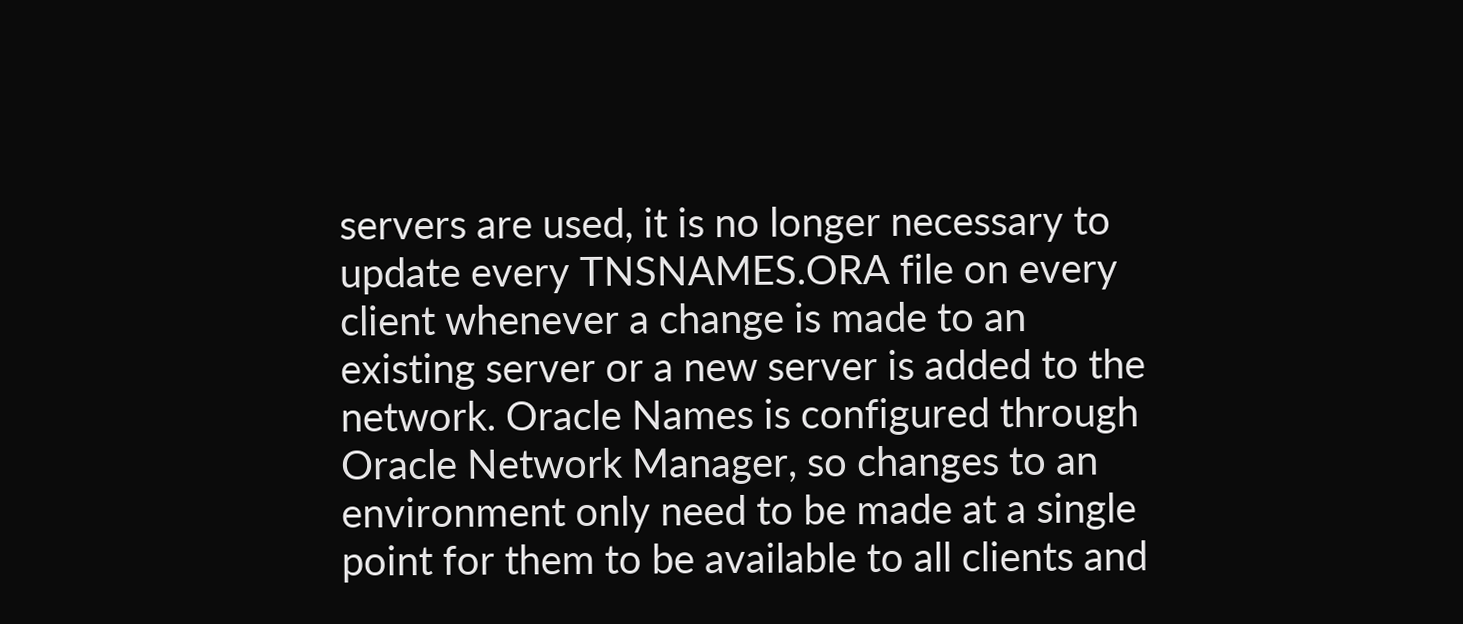servers are used, it is no longer necessary to update every TNSNAMES.ORA file on every client whenever a change is made to an existing server or a new server is added to the network. Oracle Names is configured through Oracle Network Manager, so changes to an environment only need to be made at a single point for them to be available to all clients and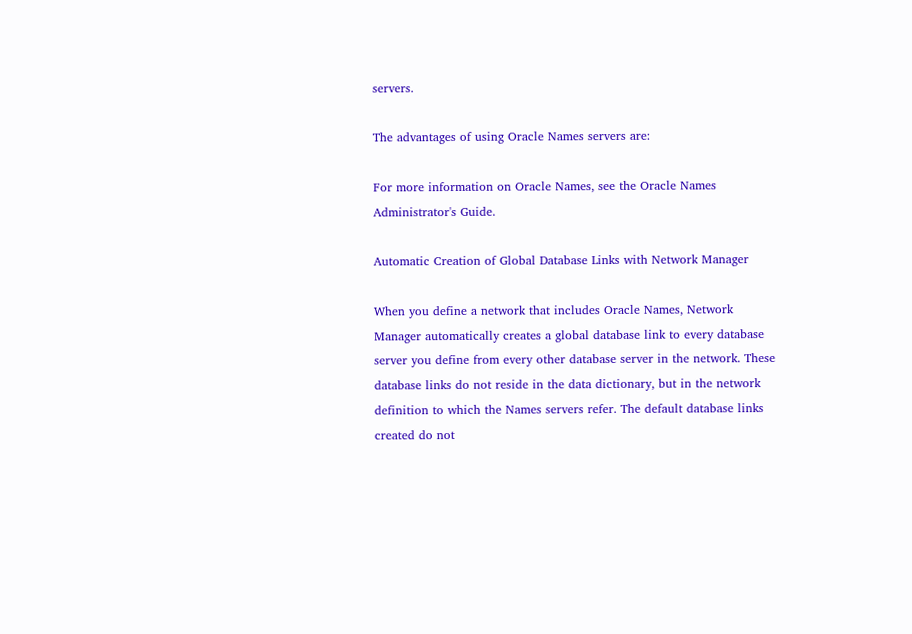servers.

The advantages of using Oracle Names servers are:

For more information on Oracle Names, see the Oracle Names Administrator's Guide.

Automatic Creation of Global Database Links with Network Manager

When you define a network that includes Oracle Names, Network Manager automatically creates a global database link to every database server you define from every other database server in the network. These database links do not reside in the data dictionary, but in the network definition to which the Names servers refer. The default database links created do not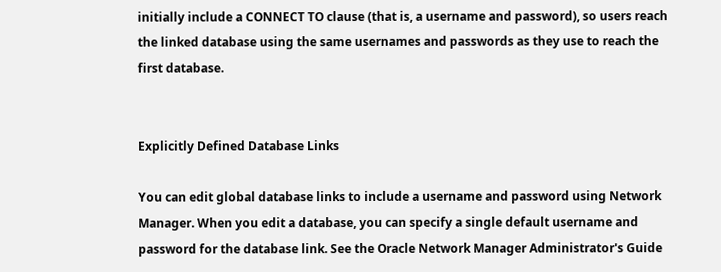initially include a CONNECT TO clause (that is, a username and password), so users reach the linked database using the same usernames and passwords as they use to reach the first database.


Explicitly Defined Database Links

You can edit global database links to include a username and password using Network Manager. When you edit a database, you can specify a single default username and password for the database link. See the Oracle Network Manager Administrator's Guide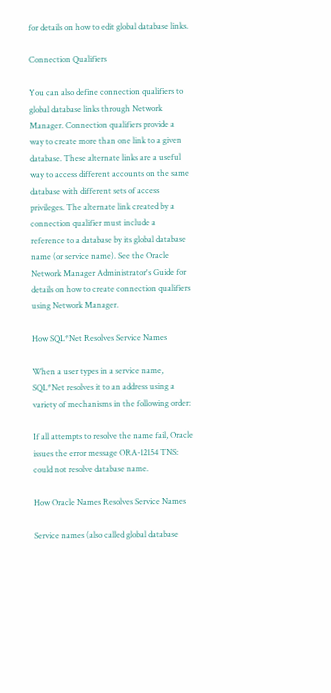for details on how to edit global database links.

Connection Qualifiers

You can also define connection qualifiers to global database links through Network Manager. Connection qualifiers provide a way to create more than one link to a given database. These alternate links are a useful way to access different accounts on the same database with different sets of access privileges. The alternate link created by a connection qualifier must include a reference to a database by its global database name (or service name). See the Oracle Network Manager Administrator's Guide for details on how to create connection qualifiers using Network Manager.

How SQL*Net Resolves Service Names

When a user types in a service name, SQL*Net resolves it to an address using a variety of mechanisms in the following order:

If all attempts to resolve the name fail, Oracle issues the error message ORA-12154 TNS: could not resolve database name.

How Oracle Names Resolves Service Names

Service names (also called global database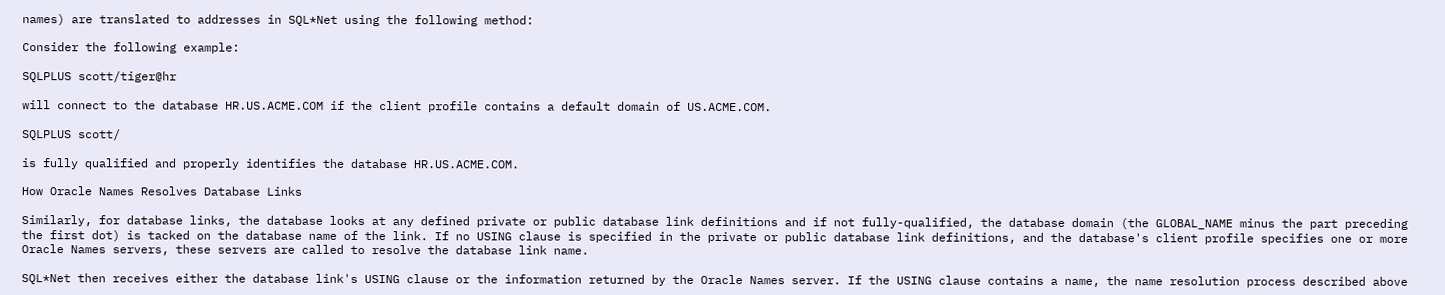names) are translated to addresses in SQL*Net using the following method:

Consider the following example:

SQLPLUS scott/tiger@hr

will connect to the database HR.US.ACME.COM if the client profile contains a default domain of US.ACME.COM.

SQLPLUS scott/

is fully qualified and properly identifies the database HR.US.ACME.COM.

How Oracle Names Resolves Database Links

Similarly, for database links, the database looks at any defined private or public database link definitions and if not fully-qualified, the database domain (the GLOBAL_NAME minus the part preceding the first dot) is tacked on the database name of the link. If no USING clause is specified in the private or public database link definitions, and the database's client profile specifies one or more Oracle Names servers, these servers are called to resolve the database link name.

SQL*Net then receives either the database link's USING clause or the information returned by the Oracle Names server. If the USING clause contains a name, the name resolution process described above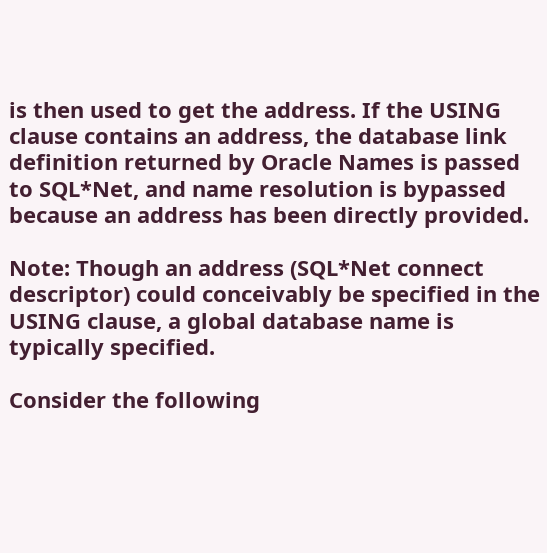is then used to get the address. If the USING clause contains an address, the database link definition returned by Oracle Names is passed to SQL*Net, and name resolution is bypassed because an address has been directly provided.

Note: Though an address (SQL*Net connect descriptor) could conceivably be specified in the USING clause, a global database name is typically specified.

Consider the following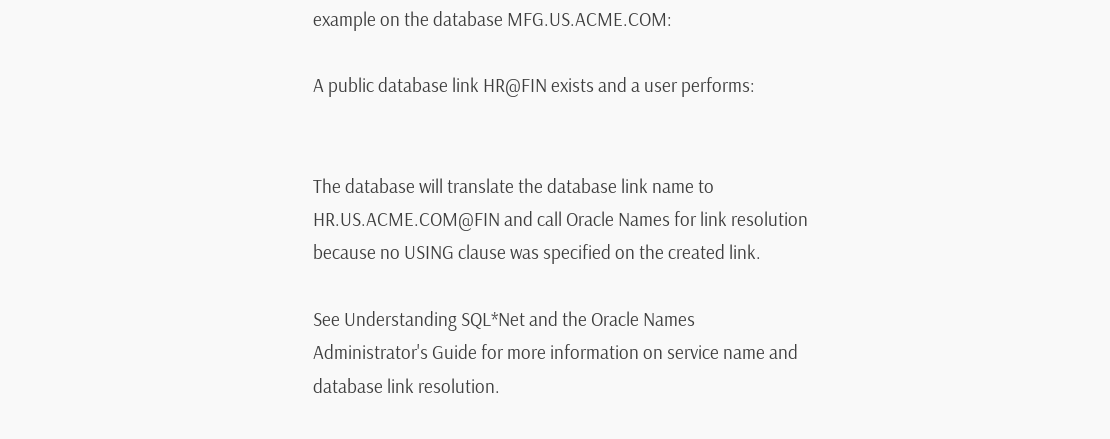example on the database MFG.US.ACME.COM:

A public database link HR@FIN exists and a user performs:


The database will translate the database link name to HR.US.ACME.COM@FIN and call Oracle Names for link resolution because no USING clause was specified on the created link.

See Understanding SQL*Net and the Oracle Names Administrator's Guide for more information on service name and database link resolution.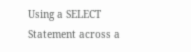Using a SELECT Statement across a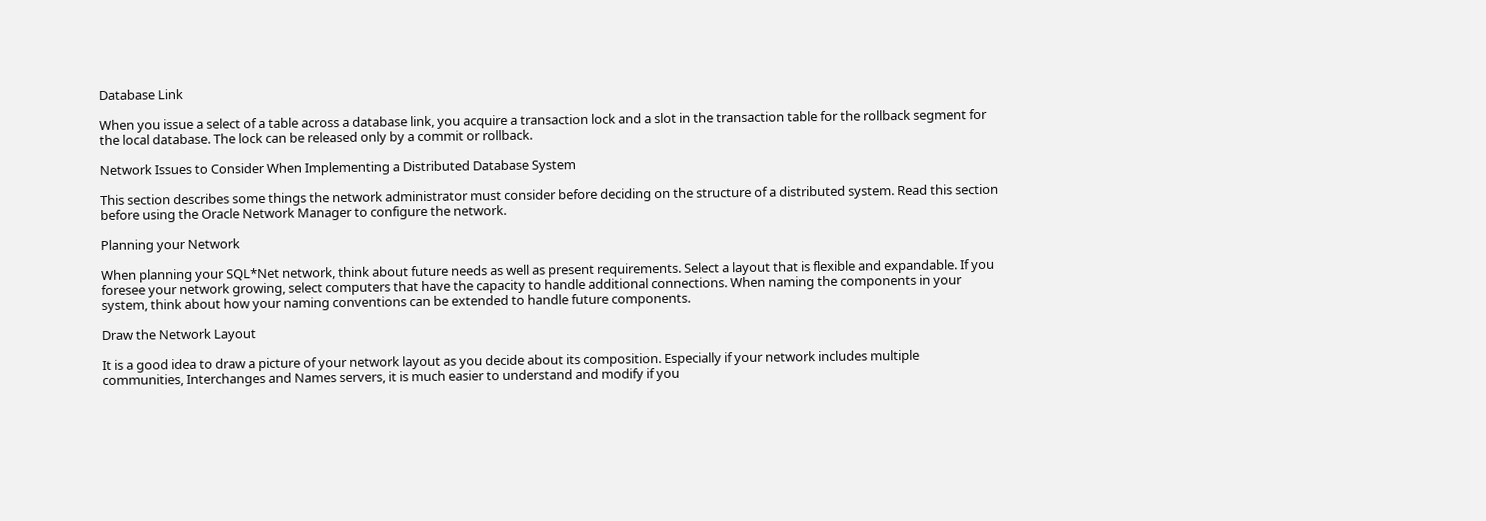Database Link

When you issue a select of a table across a database link, you acquire a transaction lock and a slot in the transaction table for the rollback segment for the local database. The lock can be released only by a commit or rollback.

Network Issues to Consider When Implementing a Distributed Database System

This section describes some things the network administrator must consider before deciding on the structure of a distributed system. Read this section before using the Oracle Network Manager to configure the network.

Planning your Network

When planning your SQL*Net network, think about future needs as well as present requirements. Select a layout that is flexible and expandable. If you foresee your network growing, select computers that have the capacity to handle additional connections. When naming the components in your system, think about how your naming conventions can be extended to handle future components.

Draw the Network Layout

It is a good idea to draw a picture of your network layout as you decide about its composition. Especially if your network includes multiple communities, Interchanges and Names servers, it is much easier to understand and modify if you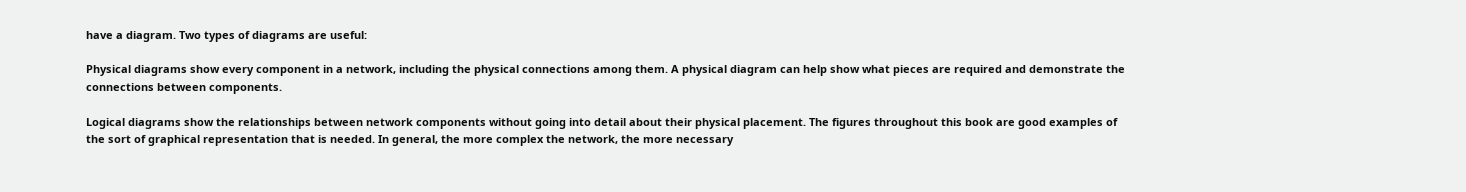have a diagram. Two types of diagrams are useful:

Physical diagrams show every component in a network, including the physical connections among them. A physical diagram can help show what pieces are required and demonstrate the connections between components.

Logical diagrams show the relationships between network components without going into detail about their physical placement. The figures throughout this book are good examples of the sort of graphical representation that is needed. In general, the more complex the network, the more necessary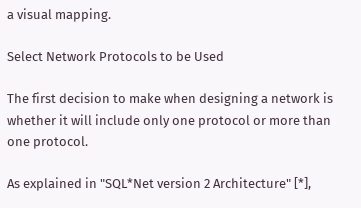a visual mapping.

Select Network Protocols to be Used

The first decision to make when designing a network is whether it will include only one protocol or more than one protocol.

As explained in "SQL*Net version 2 Architecture" [*],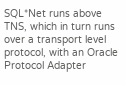SQL*Net runs above TNS, which in turn runs over a transport level protocol, with an Oracle Protocol Adapter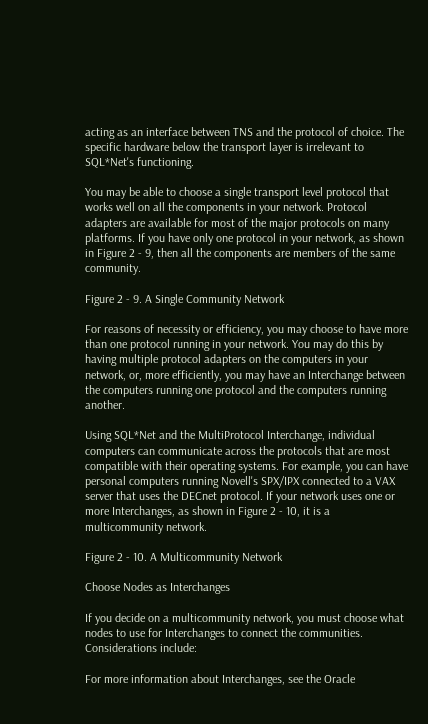acting as an interface between TNS and the protocol of choice. The specific hardware below the transport layer is irrelevant to SQL*Net's functioning.

You may be able to choose a single transport level protocol that works well on all the components in your network. Protocol adapters are available for most of the major protocols on many platforms. If you have only one protocol in your network, as shown in Figure 2 - 9, then all the components are members of the same community.

Figure 2 - 9. A Single Community Network

For reasons of necessity or efficiency, you may choose to have more than one protocol running in your network. You may do this by having multiple protocol adapters on the computers in your network, or, more efficiently, you may have an Interchange between the computers running one protocol and the computers running another.

Using SQL*Net and the MultiProtocol Interchange, individual computers can communicate across the protocols that are most compatible with their operating systems. For example, you can have personal computers running Novell's SPX/IPX connected to a VAX server that uses the DECnet protocol. If your network uses one or more Interchanges, as shown in Figure 2 - 10, it is a multicommunity network.

Figure 2 - 10. A Multicommunity Network

Choose Nodes as Interchanges

If you decide on a multicommunity network, you must choose what nodes to use for Interchanges to connect the communities. Considerations include:

For more information about Interchanges, see the Oracle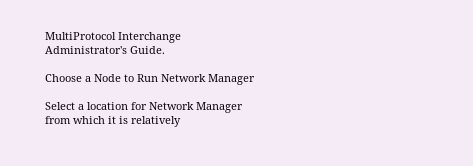MultiProtocol Interchange Administrator's Guide.

Choose a Node to Run Network Manager

Select a location for Network Manager from which it is relatively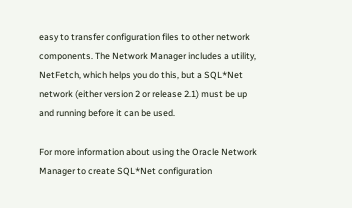easy to transfer configuration files to other network components. The Network Manager includes a utility, NetFetch, which helps you do this, but a SQL*Net network (either version 2 or release 2.1) must be up and running before it can be used.

For more information about using the Oracle Network Manager to create SQL*Net configuration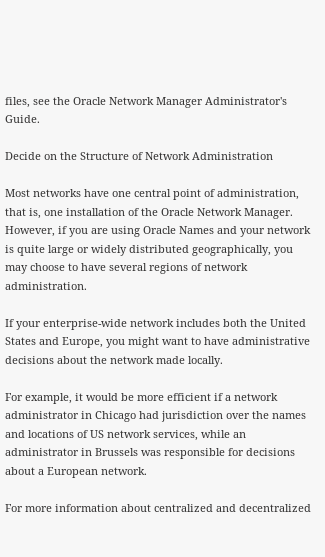files, see the Oracle Network Manager Administrator's Guide.

Decide on the Structure of Network Administration

Most networks have one central point of administration, that is, one installation of the Oracle Network Manager. However, if you are using Oracle Names and your network is quite large or widely distributed geographically, you may choose to have several regions of network administration.

If your enterprise-wide network includes both the United States and Europe, you might want to have administrative decisions about the network made locally.

For example, it would be more efficient if a network administrator in Chicago had jurisdiction over the names and locations of US network services, while an administrator in Brussels was responsible for decisions about a European network.

For more information about centralized and decentralized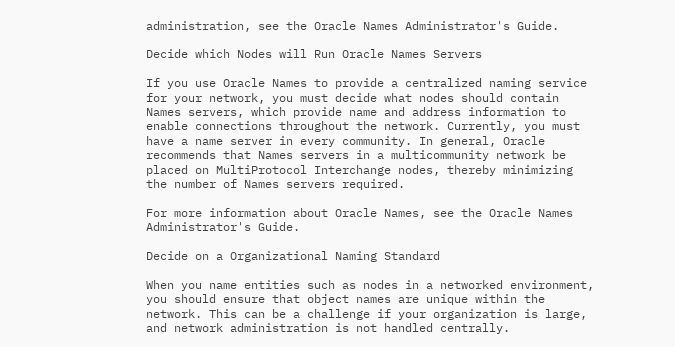administration, see the Oracle Names Administrator's Guide.

Decide which Nodes will Run Oracle Names Servers

If you use Oracle Names to provide a centralized naming service for your network, you must decide what nodes should contain Names servers, which provide name and address information to enable connections throughout the network. Currently, you must have a name server in every community. In general, Oracle recommends that Names servers in a multicommunity network be placed on MultiProtocol Interchange nodes, thereby minimizing the number of Names servers required.

For more information about Oracle Names, see the Oracle Names Administrator's Guide.

Decide on a Organizational Naming Standard

When you name entities such as nodes in a networked environment, you should ensure that object names are unique within the network. This can be a challenge if your organization is large, and network administration is not handled centrally.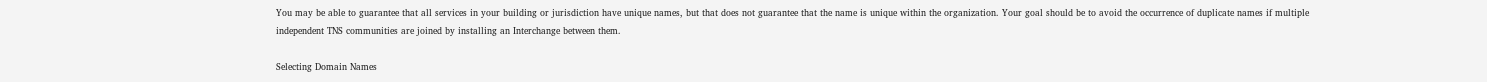You may be able to guarantee that all services in your building or jurisdiction have unique names, but that does not guarantee that the name is unique within the organization. Your goal should be to avoid the occurrence of duplicate names if multiple independent TNS communities are joined by installing an Interchange between them.

Selecting Domain Names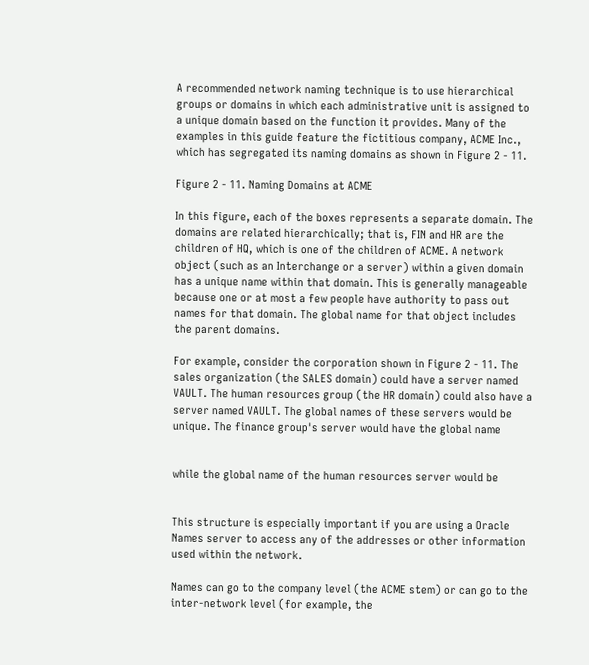A recommended network naming technique is to use hierarchical groups or domains in which each administrative unit is assigned to a unique domain based on the function it provides. Many of the examples in this guide feature the fictitious company, ACME Inc., which has segregated its naming domains as shown in Figure 2 - 11.

Figure 2 - 11. Naming Domains at ACME

In this figure, each of the boxes represents a separate domain. The domains are related hierarchically; that is, FIN and HR are the children of HQ, which is one of the children of ACME. A network object (such as an Interchange or a server) within a given domain has a unique name within that domain. This is generally manageable because one or at most a few people have authority to pass out names for that domain. The global name for that object includes the parent domains.

For example, consider the corporation shown in Figure 2 - 11. The sales organization (the SALES domain) could have a server named VAULT. The human resources group (the HR domain) could also have a server named VAULT. The global names of these servers would be unique. The finance group's server would have the global name


while the global name of the human resources server would be


This structure is especially important if you are using a Oracle Names server to access any of the addresses or other information used within the network.

Names can go to the company level (the ACME stem) or can go to the inter-network level (for example, the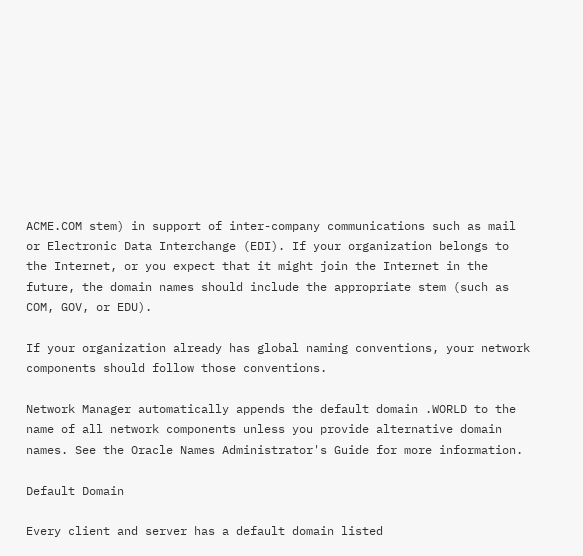ACME.COM stem) in support of inter-company communications such as mail or Electronic Data Interchange (EDI). If your organization belongs to the Internet, or you expect that it might join the Internet in the future, the domain names should include the appropriate stem (such as COM, GOV, or EDU).

If your organization already has global naming conventions, your network components should follow those conventions.

Network Manager automatically appends the default domain .WORLD to the name of all network components unless you provide alternative domain names. See the Oracle Names Administrator's Guide for more information.

Default Domain

Every client and server has a default domain listed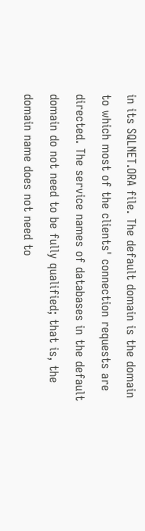in its SQLNET.ORA file. The default domain is the domain to which most of the clients' connection requests are directed. The service names of databases in the default domain do not need to be fully qualified; that is, the domain name does not need to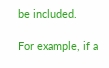be included.

For example, if a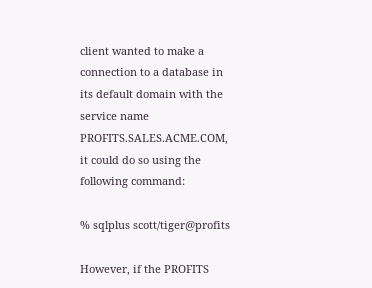client wanted to make a connection to a database in its default domain with the service name PROFITS.SALES.ACME.COM, it could do so using the following command:

% sqlplus scott/tiger@profits

However, if the PROFITS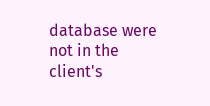database were not in the client's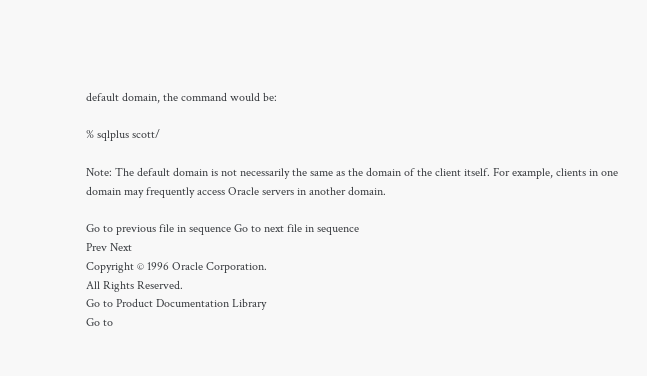default domain, the command would be:

% sqlplus scott/

Note: The default domain is not necessarily the same as the domain of the client itself. For example, clients in one domain may frequently access Oracle servers in another domain.

Go to previous file in sequence Go to next file in sequence
Prev Next
Copyright © 1996 Oracle Corporation.
All Rights Reserved.
Go to Product Documentation Library
Go to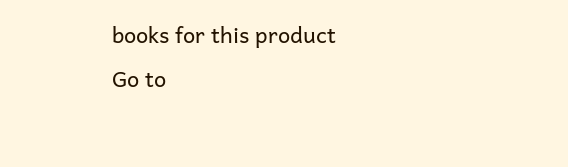books for this product
Go to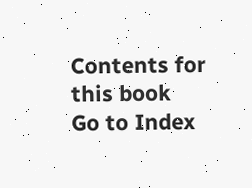Contents for this book
Go to Index